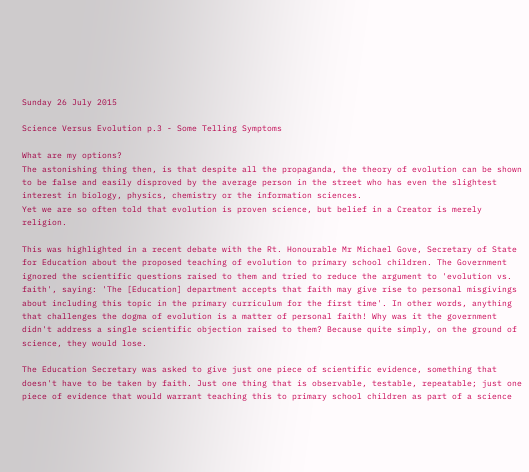Sunday 26 July 2015

Science Versus Evolution p.3 - Some Telling Symptoms

What are my options?
The astonishing thing then, is that despite all the propaganda, the theory of evolution can be shown to be false and easily disproved by the average person in the street who has even the slightest interest in biology, physics, chemistry or the information sciences.
Yet we are so often told that evolution is proven science, but belief in a Creator is merely religion.

This was highlighted in a recent debate with the Rt. Honourable Mr Michael Gove, Secretary of State for Education about the proposed teaching of evolution to primary school children. The Government ignored the scientific questions raised to them and tried to reduce the argument to 'evolution vs. faith', saying: 'The [Education] department accepts that faith may give rise to personal misgivings about including this topic in the primary curriculum for the first time'. In other words, anything that challenges the dogma of evolution is a matter of personal faith! Why was it the government didn't address a single scientific objection raised to them? Because quite simply, on the ground of science, they would lose.

The Education Secretary was asked to give just one piece of scientific evidence, something that doesn't have to be taken by faith. Just one thing that is observable, testable, repeatable; just one piece of evidence that would warrant teaching this to primary school children as part of a science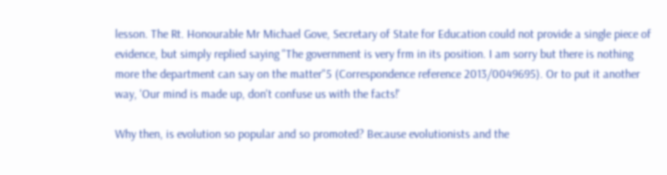lesson. The Rt. Honourable Mr Michael Gove, Secretary of State for Education could not provide a single piece of evidence, but simply replied saying "The government is very frm in its position. I am sorry but there is nothing more the department can say on the matter"5 (Correspondence reference 2013/0049695). Or to put it another way, 'Our mind is made up, don't confuse us with the facts!'

Why then, is evolution so popular and so promoted? Because evolutionists and the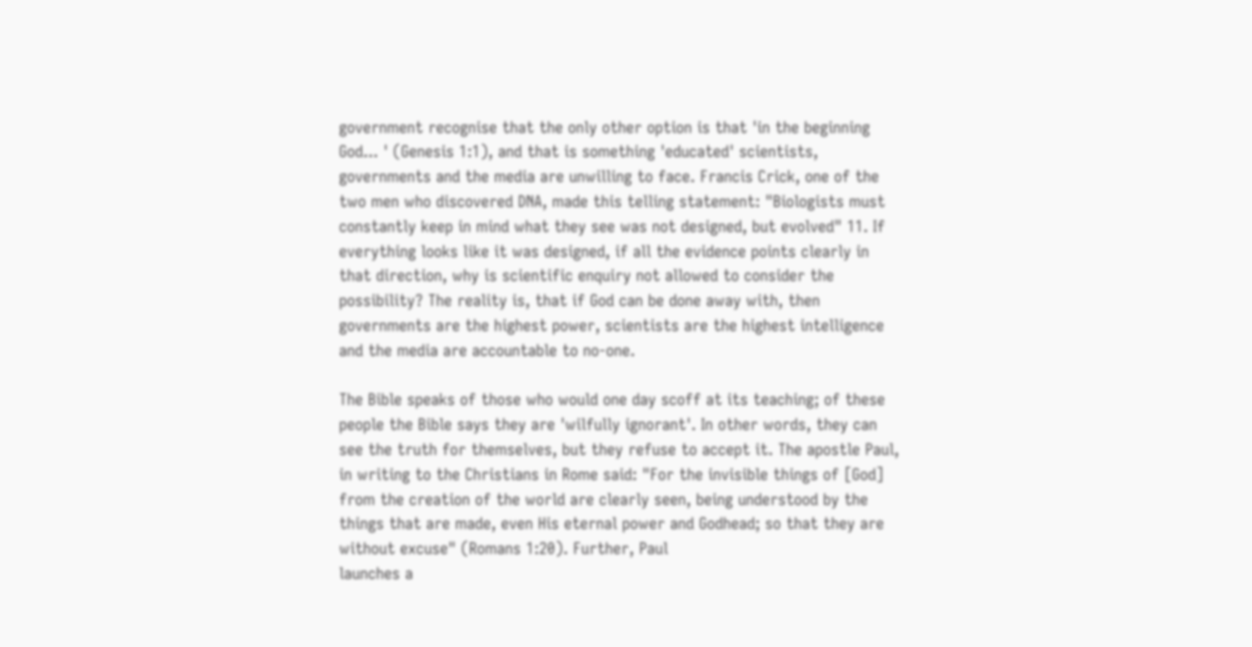government recognise that the only other option is that 'in the beginning God... ' (Genesis 1:1), and that is something 'educated' scientists, governments and the media are unwilling to face. Francis Crick, one of the two men who discovered DNA, made this telling statement: "Biologists must constantly keep in mind what they see was not designed, but evolved" 11. If everything looks like it was designed, if all the evidence points clearly in that direction, why is scientific enquiry not allowed to consider the possibility? The reality is, that if God can be done away with, then governments are the highest power, scientists are the highest intelligence and the media are accountable to no-one.

The Bible speaks of those who would one day scoff at its teaching; of these people the Bible says they are 'wilfully ignorant'. In other words, they can see the truth for themselves, but they refuse to accept it. The apostle Paul, in writing to the Christians in Rome said: "For the invisible things of [God] from the creation of the world are clearly seen, being understood by the things that are made, even His eternal power and Godhead; so that they are without excuse" (Romans 1:20). Further, Paul
launches a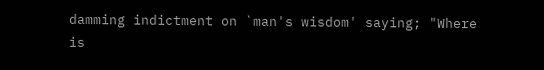damming indictment on `man's wisdom' saying; "Where is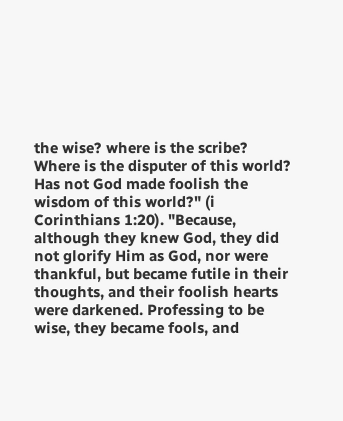the wise? where is the scribe? Where is the disputer of this world? Has not God made foolish the wisdom of this world?" (i Corinthians 1:20). "Because, although they knew God, they did not glorify Him as God, nor were thankful, but became futile in their thoughts, and their foolish hearts were darkened. Professing to be wise, they became fools, and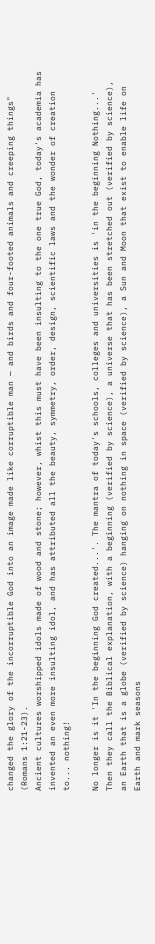changed the glory of the incorruptible God into an image made like corruptible man — and birds and four-footed animals and creeping things" (Romans 1:21-23).
Ancient cultures worshipped idols made of wood and stone; however, whist this must have been insulting to the one true God, today's academia has invented an even more insulting idol, and has attributed all the beauty, symmetry, order, design, scientific laws and the wonder of creation to... nothing!

No longer is it 'In the beginning God created...'. The mantra of today's schools, colleges and universities is 'in the beginning Nothing...' Then they call the Biblical explanation, with a beginning (verified by science), a universe that has been stretched out (verified by science), an Earth that is a globe (verified by science) hanging on nothing in space (verified by science), a Sun and Moon that exist to enable life on Earth and mark seasons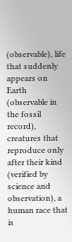(observable), life that suddenly appears on Earth (observable in the fossil record), creatures that reproduce only after their kind (verified by science and observation), a human race that is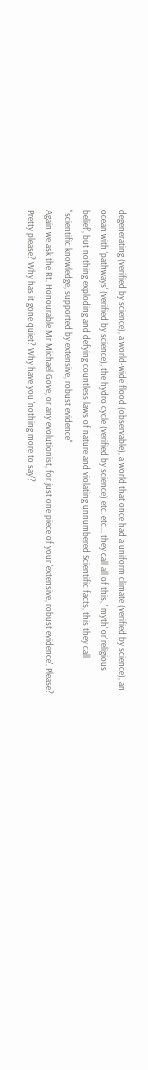degenerating (verified by science), a world-wide flood (observable), a world that once had a uniform climate (verified by science), an ocean with 'pathways' (verified by science), the hydro cycle (verified by science) etc. etc... they call all of this, ' myth' or`religious belief', but nothing exploding and defying countless laws of nature and violating unnumbered Scientific facts, this they call "scientific knowledge, supported by extensive, robust evidence"
Again we ask the Rt. Honourable Mr Michael Gove, or any evolutionist, for just one piece of your 'extensive, robust evidence'. Please? Pretty please? Why has it gone quiet? Why have you 'nothing more to say'?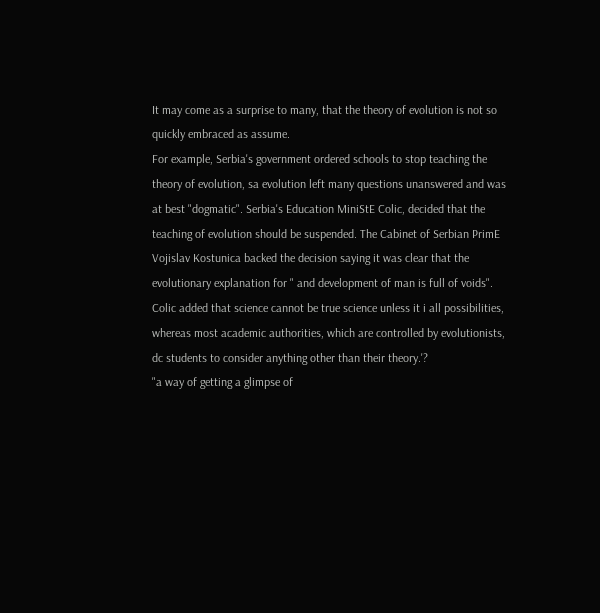It may come as a surprise to many, that the theory of evolution is not so quickly embraced as assume.
For example, Serbia's government ordered schools to stop teaching the theory of evolution, sa evolution left many questions unanswered and was at best "dogmatic". Serbia's Education MiniStE Colic, decided that the teaching of evolution should be suspended. The Cabinet of Serbian PrimE Vojislav Kostunica backed the decision saying it was clear that the evolutionary explanation for " and development of man is full of voids". Colic added that science cannot be true science unless it i all possibilities, whereas most academic authorities, which are controlled by evolutionists, dc students to consider anything other than their theory.'?
"a way of getting a glimpse of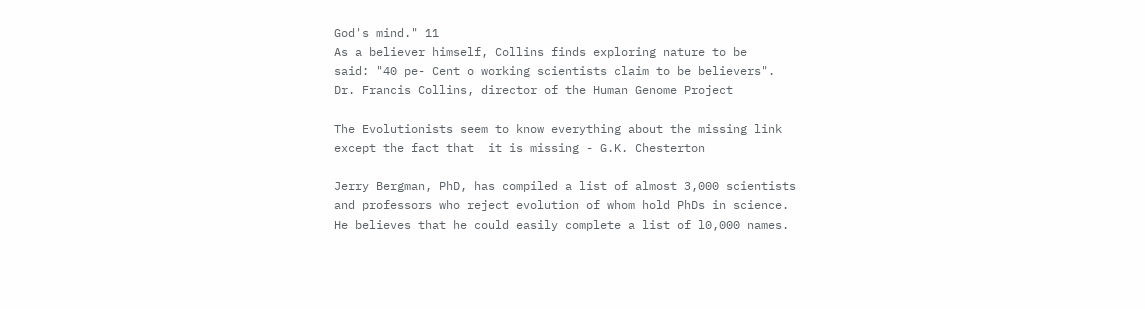God's mind." 11
As a believer himself, Collins finds exploring nature to be
said: "40 pe- Cent o working scientists claim to be believers".
Dr. Francis Collins, director of the Human Genome Project

The Evolutionists seem to know everything about the missing link  except the fact that  it is missing - G.K. Chesterton

Jerry Bergman, PhD, has compiled a list of almost 3,000 scientists and professors who reject evolution of whom hold PhDs in science. He believes that he could easily complete a list of l0,000 names.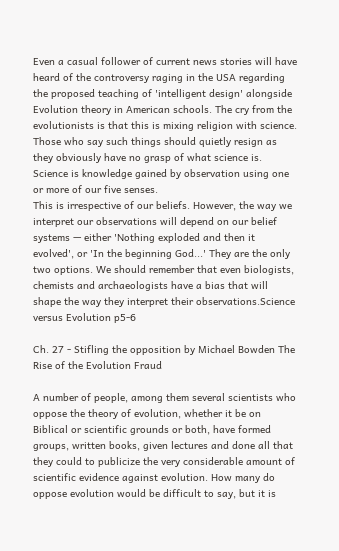Even a casual follower of current news stories will have heard of the controversy raging in the USA regarding the proposed teaching of 'intelligent design' alongside Evolution theory in American schools. The cry from the evolutionists is that this is mixing religion with science. Those who say such things should quietly resign as they obviously have no grasp of what science is. Science is knowledge gained by observation using one or more of our five senses.
This is irrespective of our beliefs. However, the way we interpret our observations will depend on our belief systems — either 'Nothing exploded and then it evolved', or 'In the beginning God...' They are the only two options. We should remember that even biologists, chemists and archaeologists have a bias that will shape the way they interpret their observations.Science versus Evolution p5-6

Ch. 27 - Stifling the opposition by Michael Bowden The Rise of the Evolution Fraud

A number of people, among them several scientists who oppose the theory of evolution, whether it be on Biblical or scientific grounds or both, have formed groups, written books, given lectures and done all that they could to publicize the very considerable amount of scientific evidence against evolution. How many do oppose evolution would be difficult to say, but it is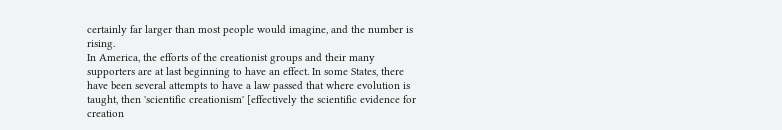certainly far larger than most people would imagine, and the number is rising.
In America, the efforts of the creationist groups and their many supporters are at last beginning to have an effect. In some States, there have been several attempts to have a law passed that where evolution is taught, then 'scientific creationism' [effectively the scientific evidence for creation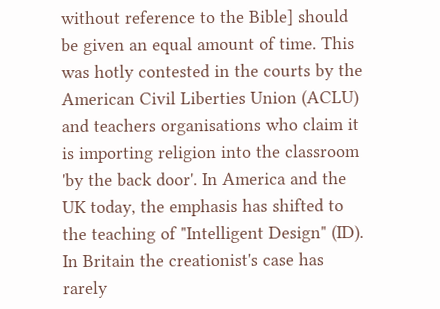without reference to the Bible] should be given an equal amount of time. This was hotly contested in the courts by the American Civil Liberties Union (ACLU) and teachers organisations who claim it is importing religion into the classroom 'by the back door'. In America and the UK today, the emphasis has shifted to the teaching of "Intelligent Design" (ID).
In Britain the creationist's case has rarely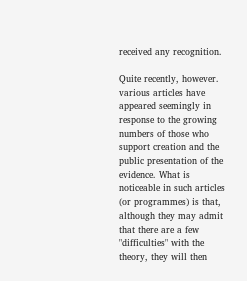received any recognition.

Quite recently, however. various articles have appeared seemingly in response to the growing numbers of those who support creation and the public presentation of the evidence. What is noticeable in such articles (or programmes) is that, although they may admit that there are a few "difficulties" with the theory, they will then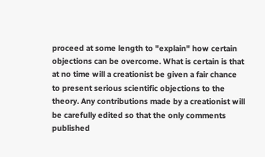proceed at some length to "explain" how certain objections can be overcome. What is certain is that at no time will a creationist be given a fair chance to present serious scientific objections to the theory. Any contributions made by a creationist will be carefully edited so that the only comments published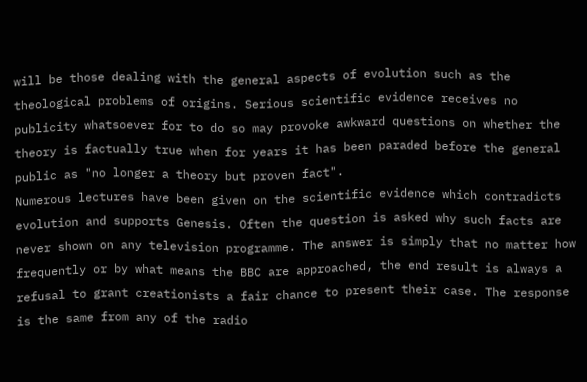will be those dealing with the general aspects of evolution such as the theological problems of origins. Serious scientific evidence receives no publicity whatsoever for to do so may provoke awkward questions on whether the theory is factually true when for years it has been paraded before the general public as "no longer a theory but proven fact".
Numerous lectures have been given on the scientific evidence which contradicts evolution and supports Genesis. Often the question is asked why such facts are never shown on any television programme. The answer is simply that no matter how frequently or by what means the BBC are approached, the end result is always a refusal to grant creationists a fair chance to present their case. The response is the same from any of the radio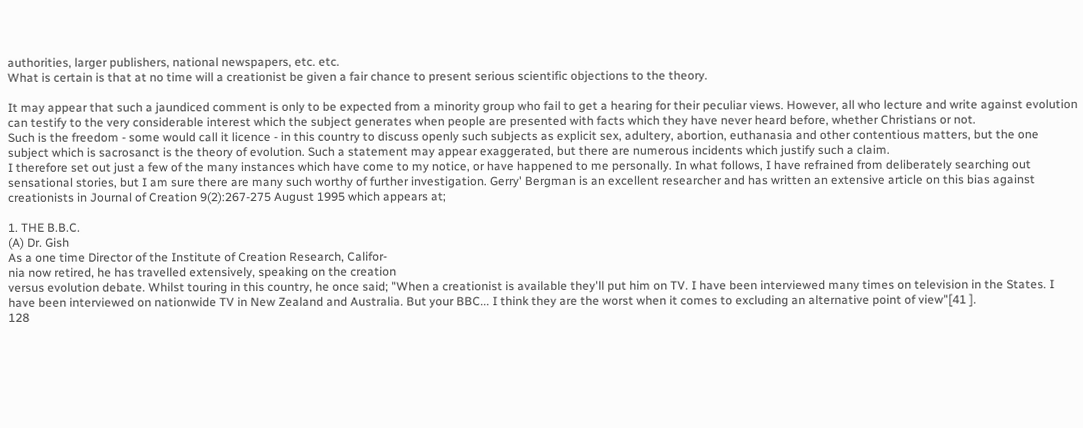authorities, larger publishers, national newspapers, etc. etc.
What is certain is that at no time will a creationist be given a fair chance to present serious scientific objections to the theory.

It may appear that such a jaundiced comment is only to be expected from a minority group who fail to get a hearing for their peculiar views. However, all who lecture and write against evolution can testify to the very considerable interest which the subject generates when people are presented with facts which they have never heard before, whether Christians or not.
Such is the freedom - some would call it licence - in this country to discuss openly such subjects as explicit sex, adultery, abortion, euthanasia and other contentious matters, but the one subject which is sacrosanct is the theory of evolution. Such a statement may appear exaggerated, but there are numerous incidents which justify such a claim.
I therefore set out just a few of the many instances which have come to my notice, or have happened to me personally. In what follows, I have refrained from deliberately searching out sensational stories, but I am sure there are many such worthy of further investigation. Gerry' Bergman is an excellent researcher and has written an extensive article on this bias against creationists in Journal of Creation 9(2):267-275 August 1995 which appears at;

1. THE B.B.C.
(A) Dr. Gish
As a one time Director of the Institute of Creation Research, Califor‑
nia now retired, he has travelled extensively, speaking on the creation
versus evolution debate. Whilst touring in this country, he once said; "When a creationist is available they'll put him on TV. I have been interviewed many times on television in the States. I have been interviewed on nationwide TV in New Zealand and Australia. But your BBC... I think they are the worst when it comes to excluding an alternative point of view"[41 ].
128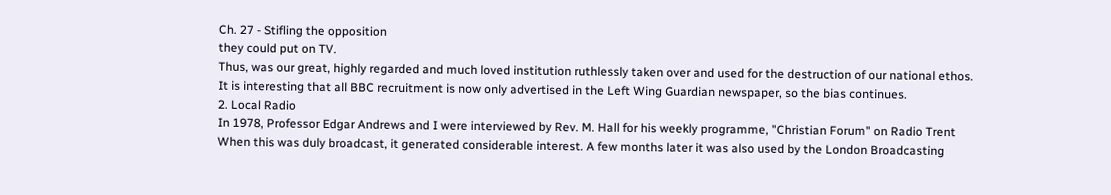Ch. 27 - Stifling the opposition
they could put on TV.
Thus, was our great, highly regarded and much loved institution ruthlessly taken over and used for the destruction of our national ethos. It is interesting that all BBC recruitment is now only advertised in the Left Wing Guardian newspaper, so the bias continues.
2. Local Radio
In 1978, Professor Edgar Andrews and I were interviewed by Rev. M. Hall for his weekly programme, "Christian Forum" on Radio Trent When this was duly broadcast, it generated considerable interest. A few months later it was also used by the London Broadcasting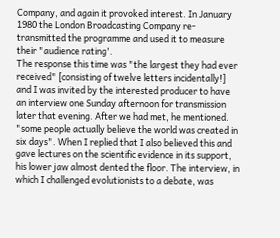Company, and again it provoked interest. In January 1980 the London Broadcasting Company re-transmitted the programme and used it to measure their "audience rating'.
The response this time was "the largest they had ever received" [consisting of twelve letters incidentally!] and I was invited by the interested producer to have an interview one Sunday afternoon for transmission later that evening. After we had met, he mentioned. "some people actually believe the world was created in six days". When I replied that I also believed this and gave lectures on the scientific evidence in its support, his lower jaw almost dented the floor. The interview, in which I challenged evolutionists to a debate, was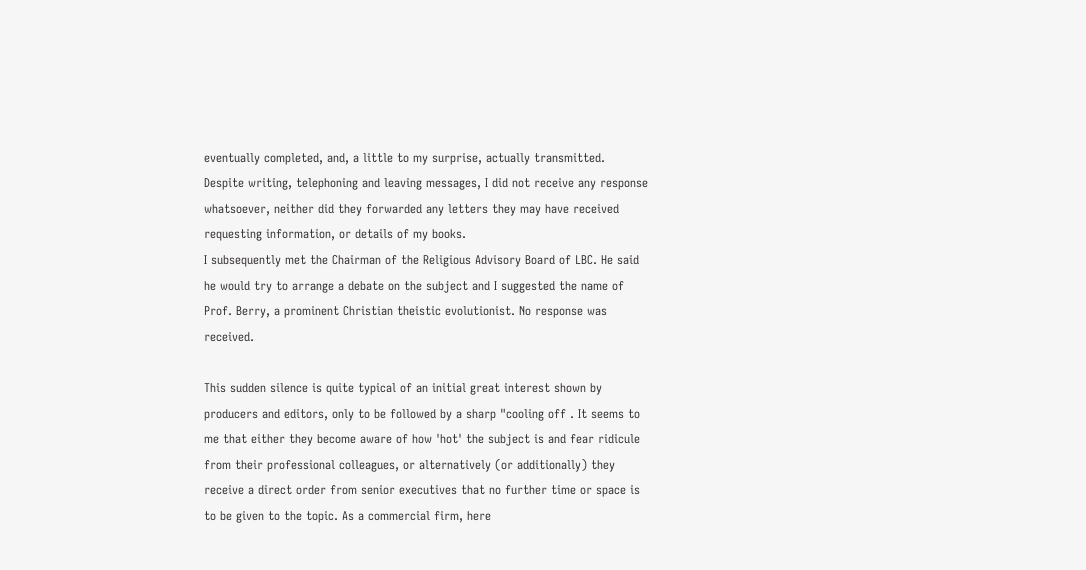eventually completed, and, a little to my surprise, actually transmitted.
Despite writing, telephoning and leaving messages, I did not receive any response whatsoever, neither did they forwarded any letters they may have received requesting information, or details of my books.
I subsequently met the Chairman of the Religious Advisory Board of LBC. He said he would try to arrange a debate on the subject and I suggested the name of Prof. Berry, a prominent Christian theistic evolutionist. No response was received.

This sudden silence is quite typical of an initial great interest shown by producers and editors, only to be followed by a sharp "cooling off . It seems to me that either they become aware of how 'hot' the subject is and fear ridicule from their professional colleagues, or alternatively (or additionally) they receive a direct order from senior executives that no further time or space is to be given to the topic. As a commercial firm, here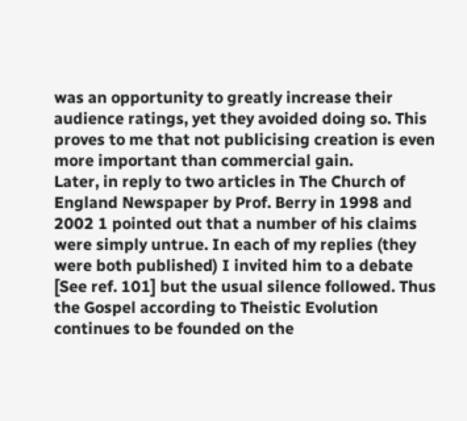was an opportunity to greatly increase their audience ratings, yet they avoided doing so. This proves to me that not publicising creation is even more important than commercial gain.
Later, in reply to two articles in The Church of England Newspaper by Prof. Berry in 1998 and 2002 1 pointed out that a number of his claims were simply untrue. In each of my replies (they were both published) I invited him to a debate [See ref. 101] but the usual silence followed. Thus the Gospel according to Theistic Evolution continues to be founded on the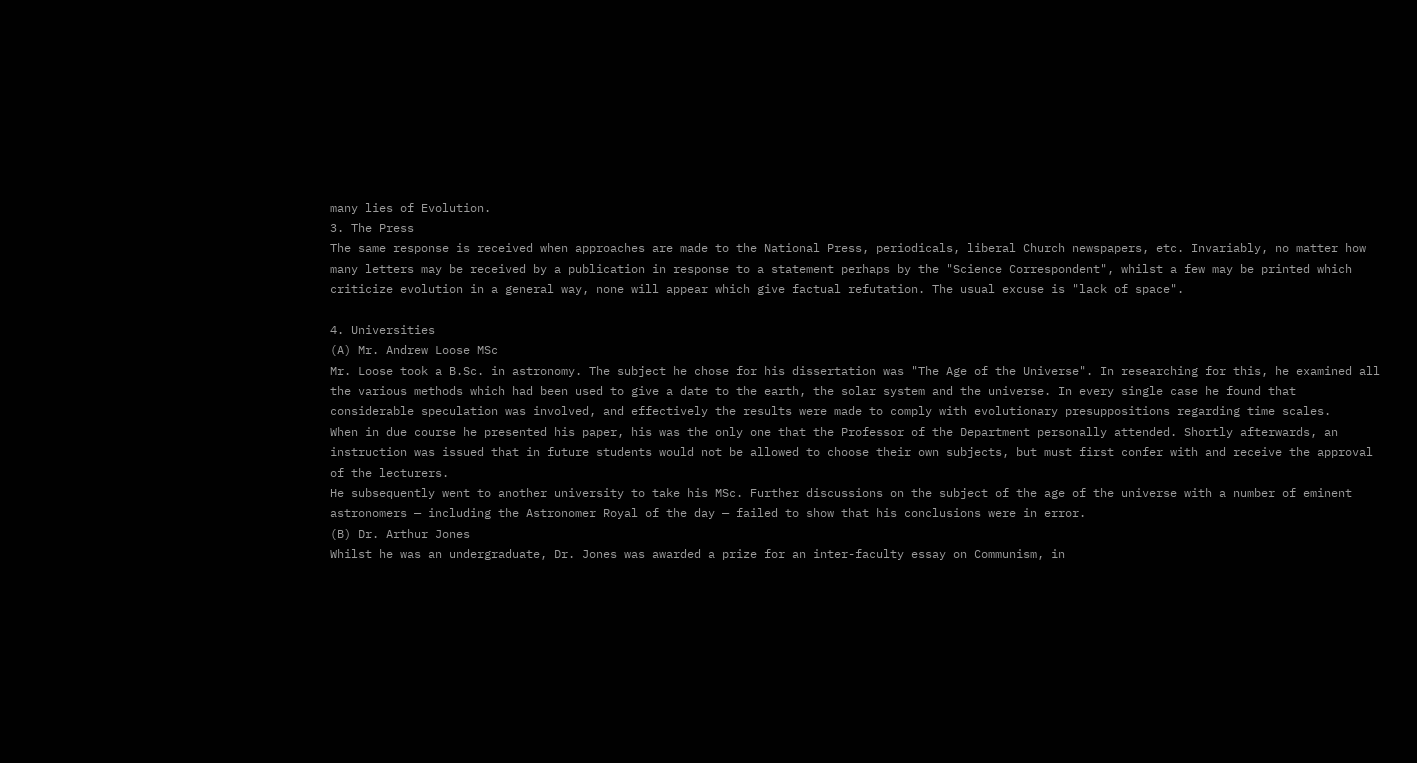many lies of Evolution.
3. The Press
The same response is received when approaches are made to the National Press, periodicals, liberal Church newspapers, etc. Invariably, no matter how many letters may be received by a publication in response to a statement perhaps by the "Science Correspondent", whilst a few may be printed which criticize evolution in a general way, none will appear which give factual refutation. The usual excuse is "lack of space".

4. Universities
(A) Mr. Andrew Loose MSc
Mr. Loose took a B.Sc. in astronomy. The subject he chose for his dissertation was "The Age of the Universe". In researching for this, he examined all the various methods which had been used to give a date to the earth, the solar system and the universe. In every single case he found that considerable speculation was involved, and effectively the results were made to comply with evolutionary presuppositions regarding time scales.
When in due course he presented his paper, his was the only one that the Professor of the Department personally attended. Shortly afterwards, an instruction was issued that in future students would not be allowed to choose their own subjects, but must first confer with and receive the approval of the lecturers.
He subsequently went to another university to take his MSc. Further discussions on the subject of the age of the universe with a number of eminent astronomers — including the Astronomer Royal of the day — failed to show that his conclusions were in error.
(B) Dr. Arthur Jones
Whilst he was an undergraduate, Dr. Jones was awarded a prize for an inter-faculty essay on Communism, in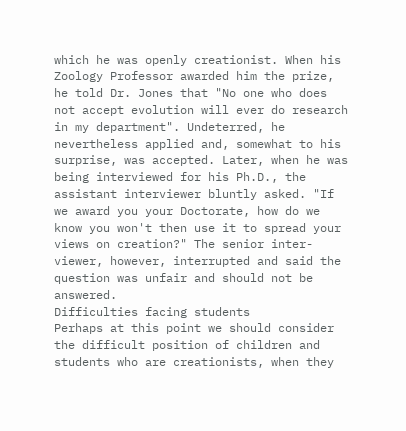which he was openly creationist. When his Zoology Professor awarded him the prize, he told Dr. Jones that "No one who does not accept evolution will ever do research in my department". Undeterred, he nevertheless applied and, somewhat to his surprise, was accepted. Later, when he was being interviewed for his Ph.D., the assistant interviewer bluntly asked. "If we award you your Doctorate, how do we know you won't then use it to spread your views on creation?" The senior inter-viewer, however, interrupted and said the question was unfair and should not be answered.
Difficulties facing students
Perhaps at this point we should consider the difficult position of children and students who are creationists, when they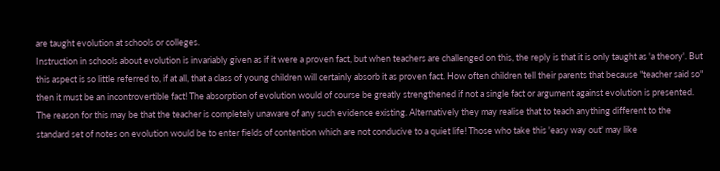are taught evolution at schools or colleges.
Instruction in schools about evolution is invariably given as if it were a proven fact, but when teachers are challenged on this, the reply is that it is only taught as 'a theory'. But this aspect is so little referred to, if at all, that a class of young children will certainly absorb it as proven fact. How often children tell their parents that because "teacher said so" then it must be an incontrovertible fact! The absorption of evolution would of course be greatly strengthened if not a single fact or argument against evolution is presented. The reason for this may be that the teacher is completely unaware of any such evidence existing. Alternatively they may realise that to teach anything different to the standard set of notes on evolution would be to enter fields of contention which are not conducive to a quiet life! Those who take this 'easy way out' may like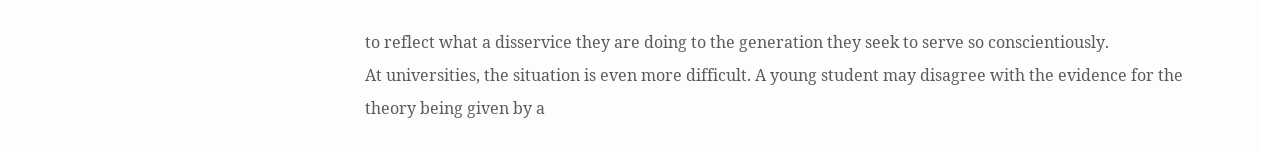to reflect what a disservice they are doing to the generation they seek to serve so conscientiously.
At universities, the situation is even more difficult. A young student may disagree with the evidence for the theory being given by a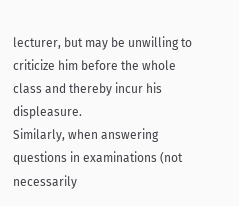lecturer, but may be unwilling to criticize him before the whole class and thereby incur his displeasure.
Similarly, when answering questions in examinations (not necessarily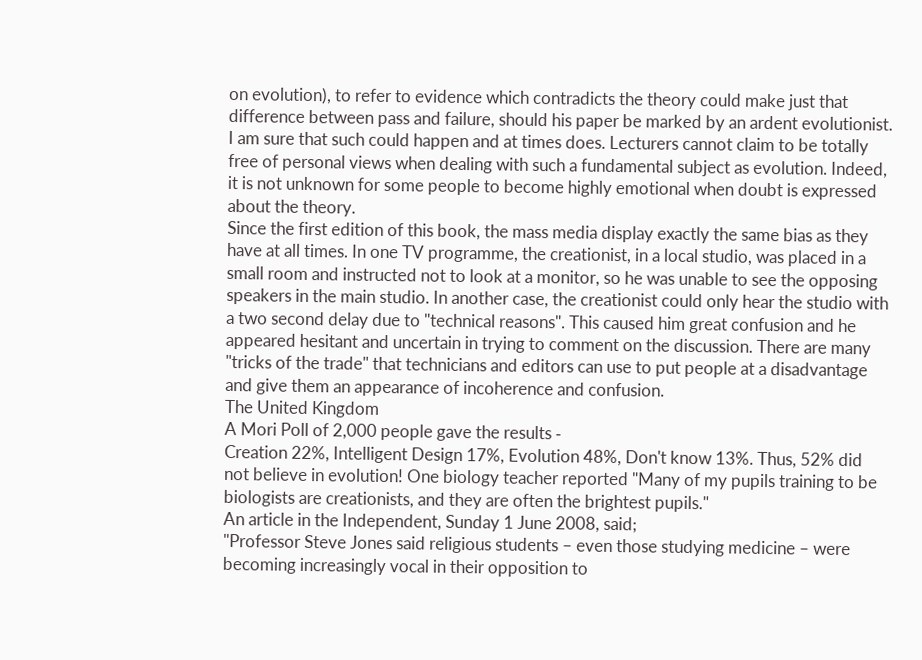on evolution), to refer to evidence which contradicts the theory could make just that difference between pass and failure, should his paper be marked by an ardent evolutionist. I am sure that such could happen and at times does. Lecturers cannot claim to be totally free of personal views when dealing with such a fundamental subject as evolution. Indeed, it is not unknown for some people to become highly emotional when doubt is expressed about the theory.
Since the first edition of this book, the mass media display exactly the same bias as they have at all times. In one TV programme, the creationist, in a local studio, was placed in a small room and instructed not to look at a monitor, so he was unable to see the opposing speakers in the main studio. In another case, the creationist could only hear the studio with a two second delay due to "technical reasons". This caused him great confusion and he appeared hesitant and uncertain in trying to comment on the discussion. There are many "tricks of the trade" that technicians and editors can use to put people at a disadvantage and give them an appearance of incoherence and confusion.
The United Kingdom
A Mori Poll of 2,000 people gave the results ‑
Creation 22%, Intelligent Design 17%, Evolution 48%, Don't know 13%. Thus, 52% did not believe in evolution! One biology teacher reported "Many of my pupils training to be biologists are creationists, and they are often the brightest pupils."
An article in the Independent, Sunday 1 June 2008, said;
"Professor Steve Jones said religious students – even those studying medicine – were becoming increasingly vocal in their opposition to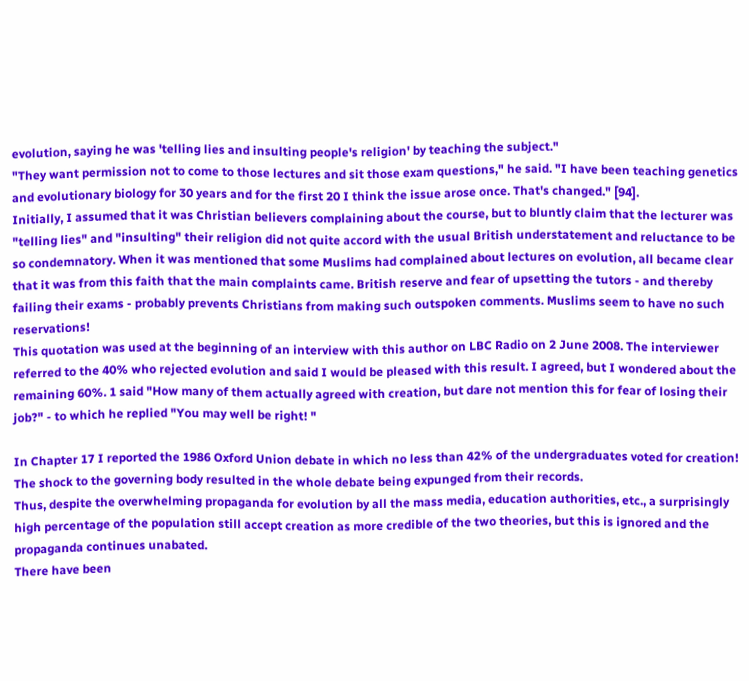evolution, saying he was 'telling lies and insulting people's religion' by teaching the subject."
"They want permission not to come to those lectures and sit those exam questions," he said. "I have been teaching genetics and evolutionary biology for 30 years and for the first 20 I think the issue arose once. That's changed." [94].
Initially, I assumed that it was Christian believers complaining about the course, but to bluntly claim that the lecturer was "telling lies" and "insulting" their religion did not quite accord with the usual British understatement and reluctance to be so condemnatory. When it was mentioned that some Muslims had complained about lectures on evolution, all became clear that it was from this faith that the main complaints came. British reserve and fear of upsetting the tutors - and thereby failing their exams - probably prevents Christians from making such outspoken comments. Muslims seem to have no such reservations!
This quotation was used at the beginning of an interview with this author on LBC Radio on 2 June 2008. The interviewer referred to the 40% who rejected evolution and said I would be pleased with this result. I agreed, but I wondered about the remaining 60%. 1 said "How many of them actually agreed with creation, but dare not mention this for fear of losing their job?" - to which he replied "You may well be right! "

In Chapter 17 I reported the 1986 Oxford Union debate in which no less than 42% of the undergraduates voted for creation! The shock to the governing body resulted in the whole debate being expunged from their records.
Thus, despite the overwhelming propaganda for evolution by all the mass media, education authorities, etc., a surprisingly high percentage of the population still accept creation as more credible of the two theories, but this is ignored and the propaganda continues unabated.
There have been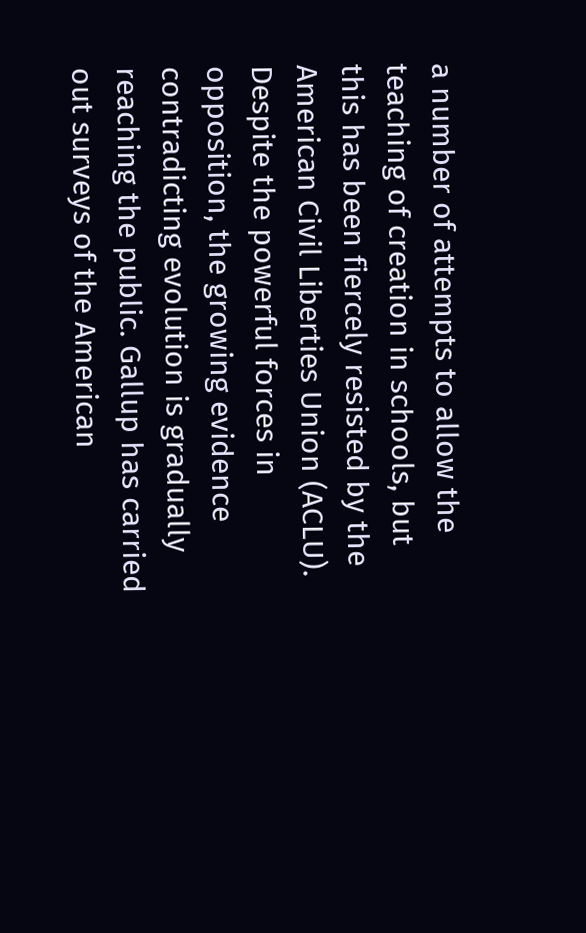a number of attempts to allow the teaching of creation in schools, but this has been fiercely resisted by the American Civil Liberties Union (ACLU).
Despite the powerful forces in opposition, the growing evidence contradicting evolution is gradually reaching the public. Gallup has carried out surveys of the American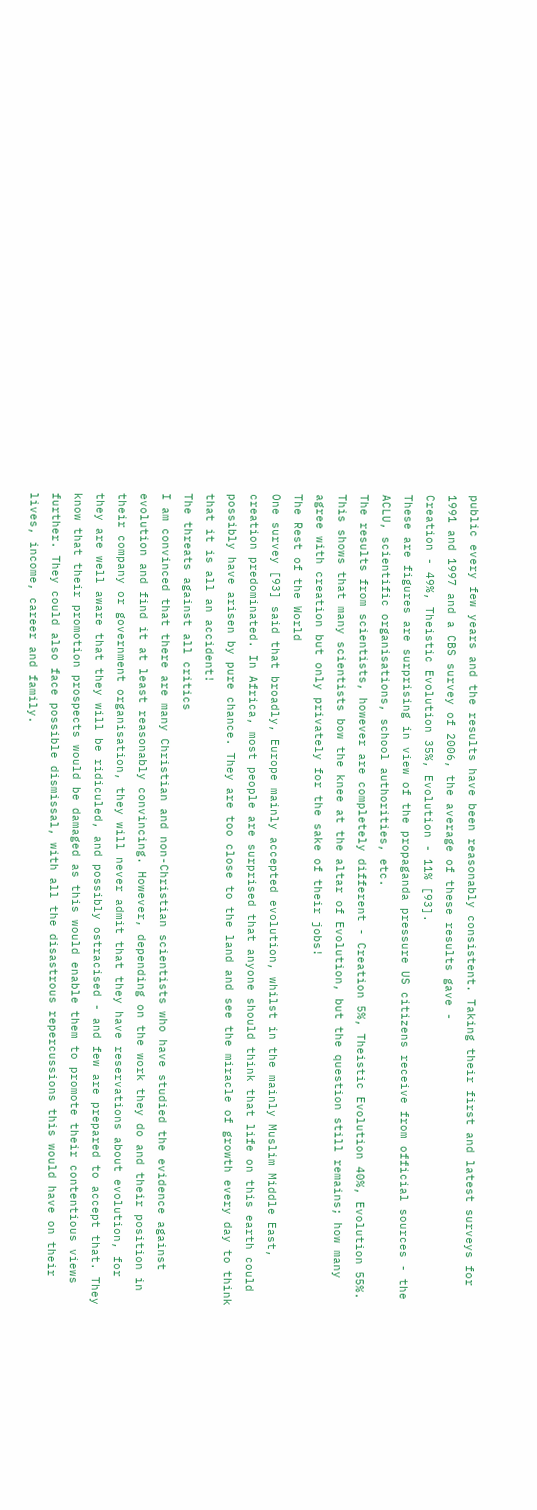public every few years and the results have been reasonably consistent. Taking their first and latest surveys for 1991 and 1997 and a CBS survey of 2006, the average of these results gave -
Creation - 49%, Theistic Evolution 35%, Evolution - 11% [93].
These are figures are surprising in view of the propaganda pressure US citizens receive from official sources - the ACLU, scientific organisations, school authorities, etc.
The results from scientists, however are completely different - Creation 5%, Theistic Evolution 40%, Evolution 55%. This shows that many scientists bow the knee at the altar of Evolution, but the question still remains; how many agree with creation but only privately for the sake of their jobs!
The Rest of the World
One survey [93] said that broadly, Europe mainly accepted evolution, whilst in the mainly Muslim Middle East, creation predominated. In Africa, most people are surprised that anyone should think that life on this earth could possibly have arisen by pure chance. They are too close to the land and see the miracle of growth every day to think that it is all an accident!
The threats against all critics
I am convinced that there are many Christian and non-Christian scientists who have studied the evidence against evolution and find it at least reasonably convincing. However, depending on the work they do and their position in their company or government organisation, they will never admit that they have reservations about evolution, for they are well aware that they will be ridiculed, and possibly ostracised - and few are prepared to accept that. They know that their promotion prospects would be damaged as this would enable them to promote their contentious views further. They could also face possible dismissal, with all the disastrous repercussions this would have on their lives, income, career and family.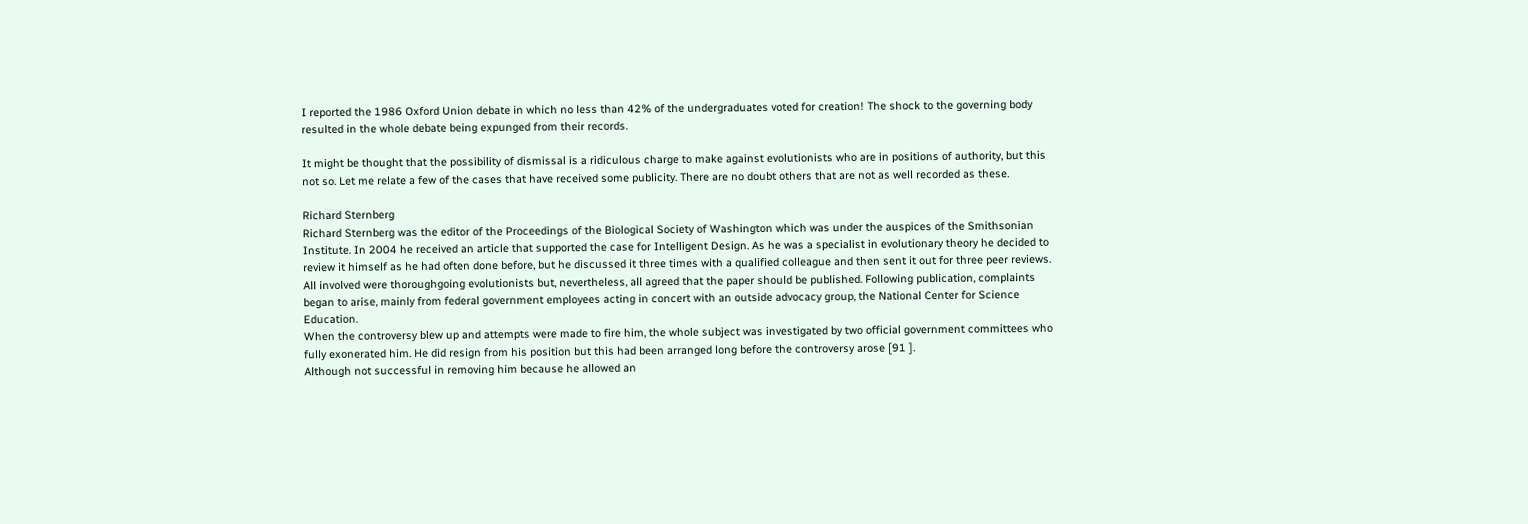I reported the 1986 Oxford Union debate in which no less than 42% of the undergraduates voted for creation! The shock to the governing body resulted in the whole debate being expunged from their records.

It might be thought that the possibility of dismissal is a ridiculous charge to make against evolutionists who are in positions of authority, but this not so. Let me relate a few of the cases that have received some publicity. There are no doubt others that are not as well recorded as these.

Richard Sternberg
Richard Sternberg was the editor of the Proceedings of the Biological Society of Washington which was under the auspices of the Smithsonian Institute. In 2004 he received an article that supported the case for Intelligent Design. As he was a specialist in evolutionary theory he decided to review it himself as he had often done before, but he discussed it three times with a qualified colleague and then sent it out for three peer reviews. All involved were thoroughgoing evolutionists but, nevertheless, all agreed that the paper should be published. Following publication, complaints began to arise, mainly from federal government employees acting in concert with an outside advocacy group, the National Center for Science Education.
When the controversy blew up and attempts were made to fire him, the whole subject was investigated by two official government committees who fully exonerated him. He did resign from his position but this had been arranged long before the controversy arose [91 ].
Although not successful in removing him because he allowed an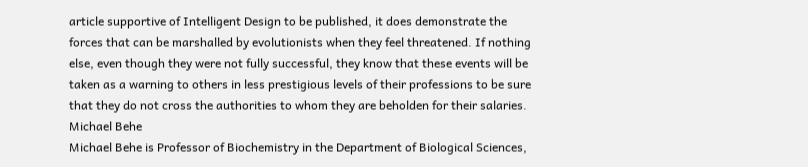article supportive of Intelligent Design to be published, it does demonstrate the forces that can be marshalled by evolutionists when they feel threatened. If nothing else, even though they were not fully successful, they know that these events will be taken as a warning to others in less prestigious levels of their professions to be sure that they do not cross the authorities to whom they are beholden for their salaries.
Michael Behe
Michael Behe is Professor of Biochemistry in the Department of Biological Sciences,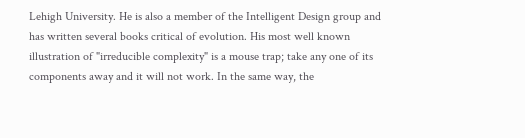Lehigh University. He is also a member of the Intelligent Design group and has written several books critical of evolution. His most well known illustration of "irreducible complexity" is a mouse trap; take any one of its components away and it will not work. In the same way, the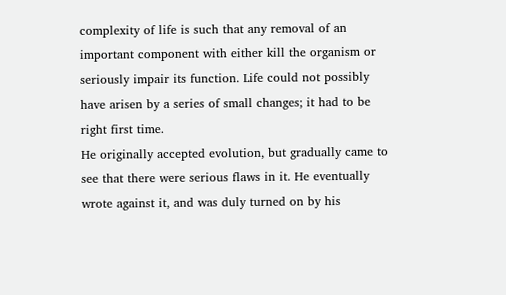complexity of life is such that any removal of an important component with either kill the organism or seriously impair its function. Life could not possibly have arisen by a series of small changes; it had to be right first time.
He originally accepted evolution, but gradually came to see that there were serious flaws in it. He eventually wrote against it, and was duly turned on by his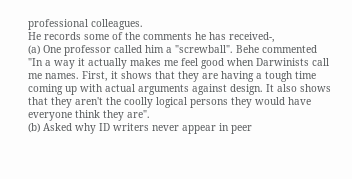professional colleagues.
He records some of the comments he has received-,
(a) One professor called him a "screwball". Behe commented "In a way it actually makes me feel good when Darwinists call me names. First, it shows that they are having a tough time coming up with actual arguments against design. It also shows that they aren't the coolly logical persons they would have everyone think they are".
(b) Asked why ID writers never appear in peer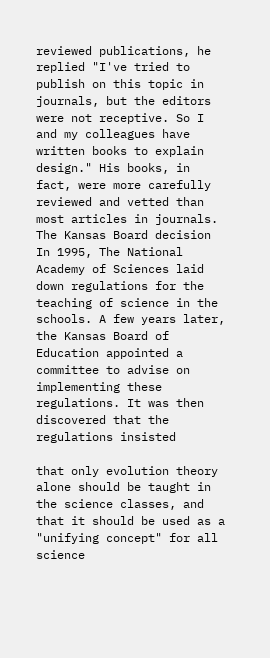reviewed publications, he replied "I've tried to publish on this topic in journals, but the editors were not receptive. So I and my colleagues have written books to explain design." His books, in fact, were more carefully reviewed and vetted than most articles in journals.
The Kansas Board decision
In 1995, The National Academy of Sciences laid down regulations for the teaching of science in the schools. A few years later, the Kansas Board of Education appointed a committee to advise on implementing these regulations. It was then discovered that the regulations insisted

that only evolution theory alone should be taught in the science classes, and that it should be used as a "unifying concept" for all science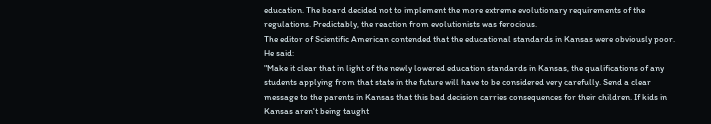education. The board decided not to implement the more extreme evolutionary requirements of the regulations. Predictably, the reaction from evolutionists was ferocious.
The editor of Scientific American contended that the educational standards in Kansas were obviously poor. He said:
"Make it clear that in light of the newly lowered education standards in Kansas, the qualifications of any students applying from that state in the future will have to be considered very carefully. Send a clear message to the parents in Kansas that this bad decision carries consequences for their children. If kids in Kansas aren't being taught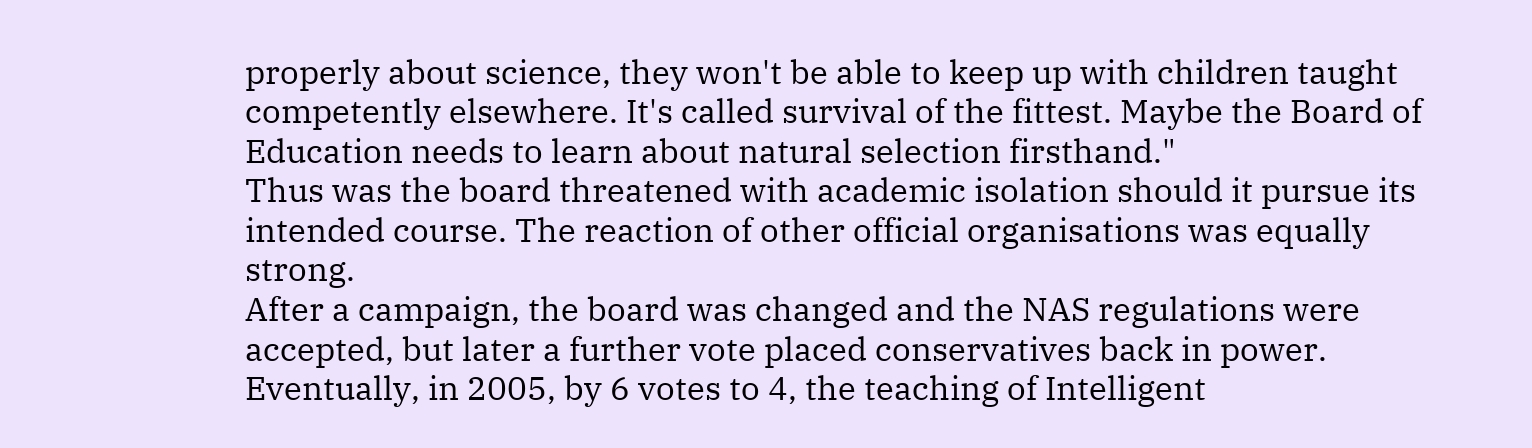properly about science, they won't be able to keep up with children taught competently elsewhere. It's called survival of the fittest. Maybe the Board of Education needs to learn about natural selection firsthand."
Thus was the board threatened with academic isolation should it pursue its intended course. The reaction of other official organisations was equally strong.
After a campaign, the board was changed and the NAS regulations were accepted, but later a further vote placed conservatives back in power. Eventually, in 2005, by 6 votes to 4, the teaching of Intelligent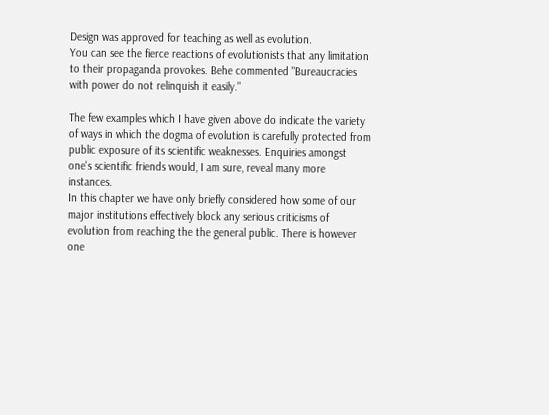Design was approved for teaching as well as evolution.
You can see the fierce reactions of evolutionists that any limitation to their propaganda provokes. Behe commented "Bureaucracies with power do not relinquish it easily."

The few examples which I have given above do indicate the variety of ways in which the dogma of evolution is carefully protected from public exposure of its scientific weaknesses. Enquiries amongst one's scientific friends would, I am sure, reveal many more instances.
In this chapter we have only briefly considered how some of our major institutions effectively block any serious criticisms of evolution from reaching the the general public. There is however one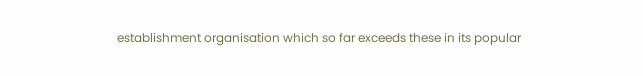establishment organisation which so far exceeds these in its popular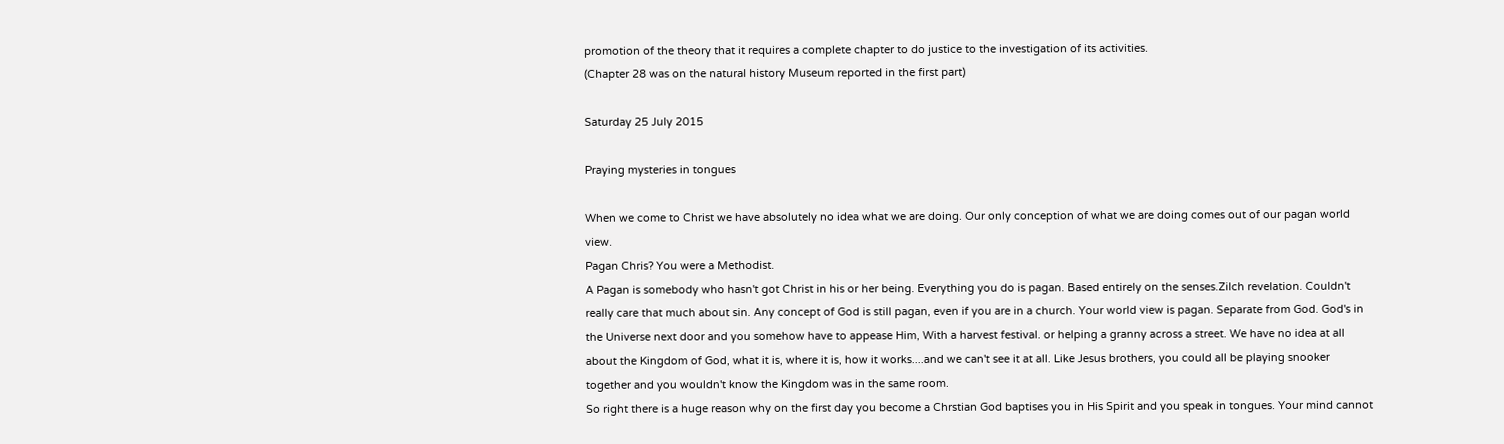promotion of the theory that it requires a complete chapter to do justice to the investigation of its activities.
(Chapter 28 was on the natural history Museum reported in the first part)

Saturday 25 July 2015

Praying mysteries in tongues

When we come to Christ we have absolutely no idea what we are doing. Our only conception of what we are doing comes out of our pagan world view.
Pagan Chris? You were a Methodist.
A Pagan is somebody who hasn't got Christ in his or her being. Everything you do is pagan. Based entirely on the senses.Zilch revelation. Couldn't really care that much about sin. Any concept of God is still pagan, even if you are in a church. Your world view is pagan. Separate from God. God's in the Universe next door and you somehow have to appease Him, With a harvest festival. or helping a granny across a street. We have no idea at all about the Kingdom of God, what it is, where it is, how it works....and we can't see it at all. Like Jesus brothers, you could all be playing snooker together and you wouldn't know the Kingdom was in the same room.
So right there is a huge reason why on the first day you become a Chrstian God baptises you in His Spirit and you speak in tongues. Your mind cannot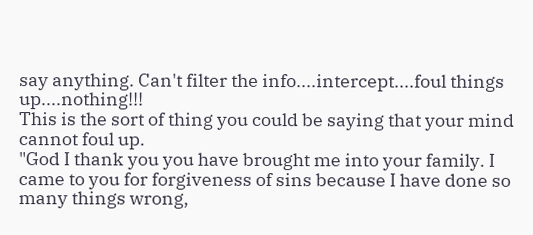say anything. Can't filter the info....intercept....foul things up....nothing!!!
This is the sort of thing you could be saying that your mind cannot foul up.
"God I thank you you have brought me into your family. I came to you for forgiveness of sins because I have done so many things wrong,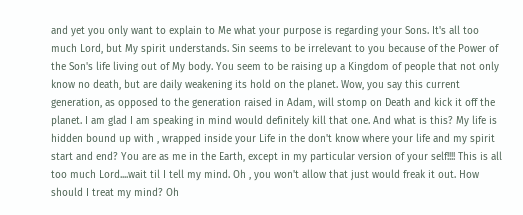and yet you only want to explain to Me what your purpose is regarding your Sons. It's all too much Lord, but My spirit understands. Sin seems to be irrelevant to you because of the Power of the Son's life living out of My body. You seem to be raising up a Kingdom of people that not only know no death, but are daily weakening its hold on the planet. Wow, you say this current generation, as opposed to the generation raised in Adam, will stomp on Death and kick it off the planet. I am glad I am speaking in mind would definitely kill that one. And what is this? My life is hidden bound up with , wrapped inside your Life in the don't know where your life and my spirit start and end? You are as me in the Earth, except in my particular version of your self!!!! This is all too much Lord....wait til I tell my mind. Oh , you won't allow that just would freak it out. How should I treat my mind? Oh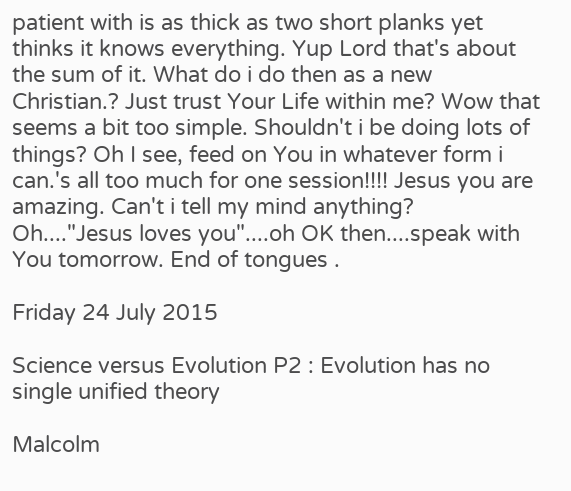patient with is as thick as two short planks yet thinks it knows everything. Yup Lord that's about the sum of it. What do i do then as a new Christian.? Just trust Your Life within me? Wow that seems a bit too simple. Shouldn't i be doing lots of things? Oh I see, feed on You in whatever form i can.'s all too much for one session!!!! Jesus you are amazing. Can't i tell my mind anything? Oh...."Jesus loves you"....oh OK then....speak with You tomorrow. End of tongues .

Friday 24 July 2015

Science versus Evolution P2 : Evolution has no single unified theory

Malcolm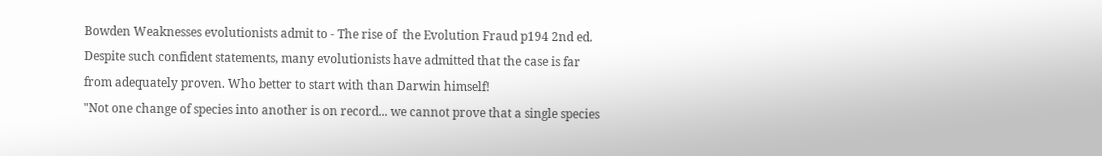Bowden Weaknesses evolutionists admit to - The rise of  the Evolution Fraud p194 2nd ed.
Despite such confident statements, many evolutionists have admitted that the case is far from adequately proven. Who better to start with than Darwin himself!
"Not one change of species into another is on record... we cannot prove that a single species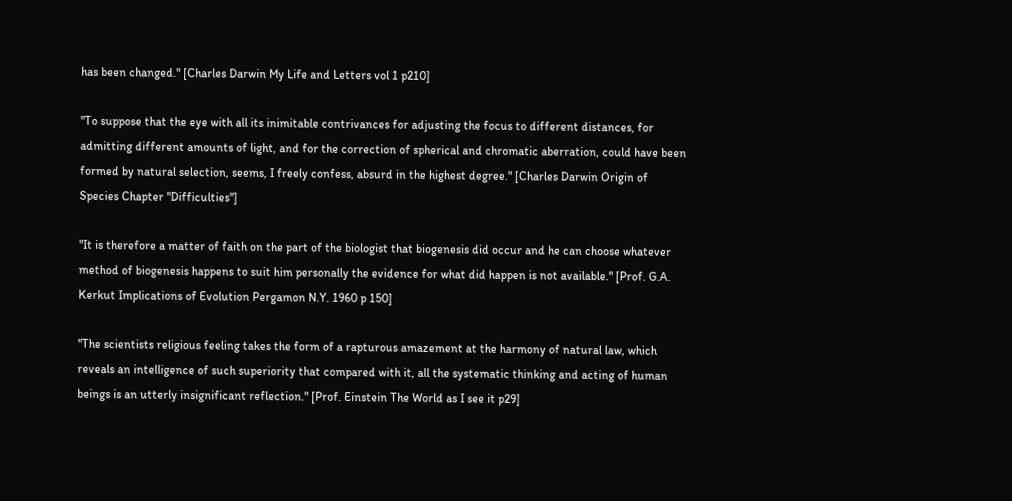has been changed." [Charles Darwin My Life and Letters vol 1 p210]

"To suppose that the eye with all its inimitable contrivances for adjusting the focus to different distances, for admitting different amounts of light, and for the correction of spherical and chromatic aberration, could have been formed by natural selection, seems, I freely confess, absurd in the highest degree." [Charles Darwin Origin of Species Chapter "Difficulties"]

"It is therefore a matter of faith on the part of the biologist that biogenesis did occur and he can choose whatever method of biogenesis happens to suit him personally the evidence for what did happen is not available." [Prof. G.A. Kerkut Implications of Evolution Pergamon N.Y. 1960 p 150]

"The scientists religious feeling takes the form of a rapturous amazement at the harmony of natural law, which reveals an intelligence of such superiority that compared with it, all the systematic thinking and acting of human beings is an utterly insignificant reflection." [Prof. Einstein The World as I see it p29]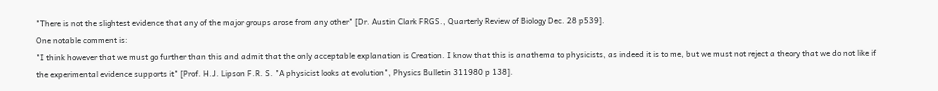"There is not the slightest evidence that any of the major groups arose from any other" [Dr. Austin Clark FRGS., Quarterly Review of Biology Dec. 28 p539].
One notable comment is:
"I think however that we must go further than this and admit that the only acceptable explanation is Creation. I know that this is anathema to physicists, as indeed it is to me, but we must not reject a theory that we do not like if the experimental evidence supports it" [Prof. H.J. Lipson F.R. S. "A physicist looks at evolution", Physics Bulletin 311980 p 138].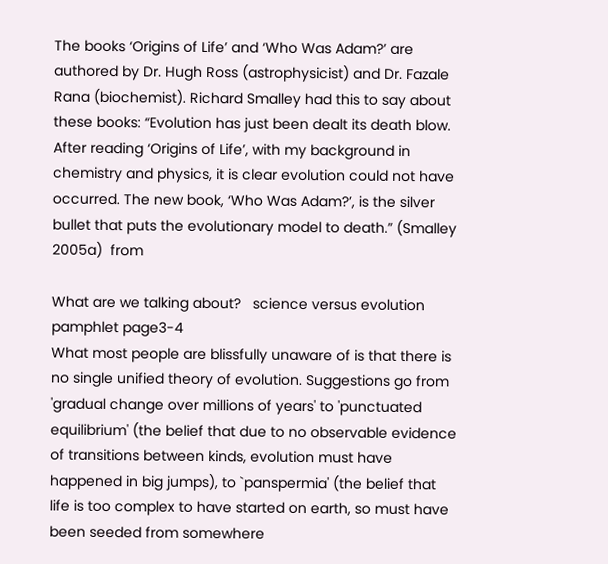The books ‘Origins of Life’ and ‘Who Was Adam?’ are authored by Dr. Hugh Ross (astrophysicist) and Dr. Fazale Rana (biochemist). Richard Smalley had this to say about these books: “Evolution has just been dealt its death blow. After reading ‘Origins of Life’, with my background in chemistry and physics, it is clear evolution could not have occurred. The new book, ‘Who Was Adam?’, is the silver bullet that puts the evolutionary model to death.” (Smalley 2005a)  from

What are we talking about?   science versus evolution pamphlet page3-4
What most people are blissfully unaware of is that there is no single unified theory of evolution. Suggestions go from 'gradual change over millions of years' to 'punctuated equilibrium' (the belief that due to no observable evidence of transitions between kinds, evolution must have happened in big jumps), to `panspermia' (the belief that life is too complex to have started on earth, so must have been seeded from somewhere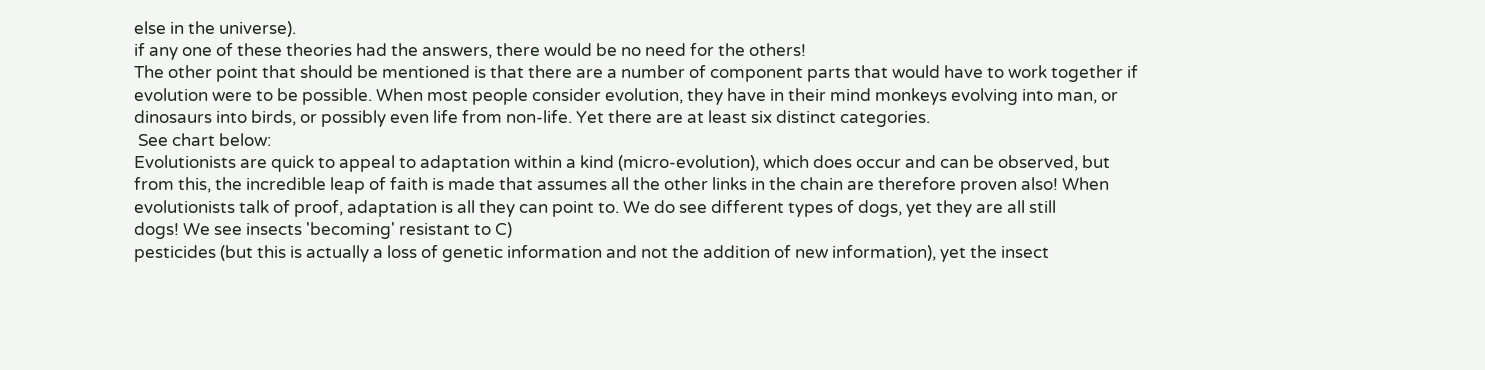else in the universe).
if any one of these theories had the answers, there would be no need for the others!
The other point that should be mentioned is that there are a number of component parts that would have to work together if evolution were to be possible. When most people consider evolution, they have in their mind monkeys evolving into man, or dinosaurs into birds, or possibly even life from non-life. Yet there are at least six distinct categories.
 See chart below:
Evolutionists are quick to appeal to adaptation within a kind (micro-evolution), which does occur and can be observed, but from this, the incredible leap of faith is made that assumes all the other links in the chain are therefore proven also! When evolutionists talk of proof, adaptation is all they can point to. We do see different types of dogs, yet they are all still
dogs! We see insects 'becoming' resistant to C)
pesticides (but this is actually a loss of genetic information and not the addition of new information), yet the insect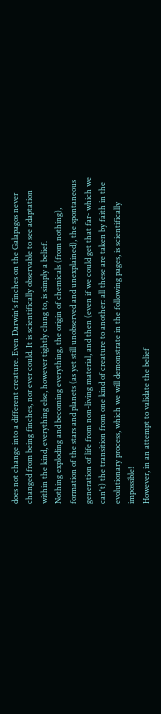does not change into a different creature. Even Darwin's finches on the Galapagos never changed from being finches, nor ever could. It is scientifically observable to see adaptation within the kind, everything else, however tightly clung to, is simply a belief.
Nothing exploding and becoming everything, the origin of chemicals (from nothing), formation of the stars and planets (as yet still unobserved and unexplained), the spontaneous generation of life from non-living material, and then (even if we could get that far- which we can't) the transition from one kind of creature to another: all these are taken by faith in the evolutionary process, which we will demonstrate in the following pages, is scientifically impossible!
However, in an attempt to validate the belief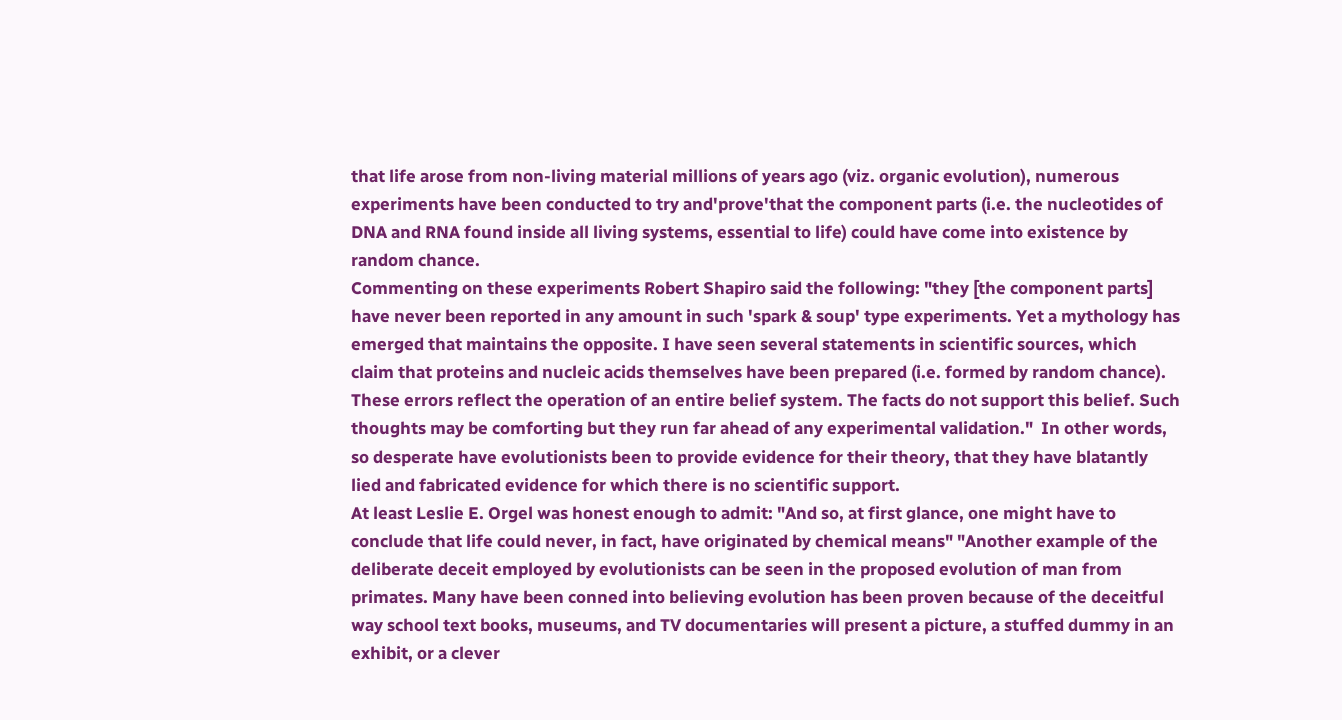that life arose from non-living material millions of years ago (viz. organic evolution), numerous experiments have been conducted to try and'prove'that the component parts (i.e. the nucleotides of DNA and RNA found inside all living systems, essential to life) could have come into existence by random chance.
Commenting on these experiments Robert Shapiro said the following: "they [the component parts] have never been reported in any amount in such 'spark & soup' type experiments. Yet a mythology has emerged that maintains the opposite. I have seen several statements in scientific sources, which claim that proteins and nucleic acids themselves have been prepared (i.e. formed by random chance). These errors reflect the operation of an entire belief system. The facts do not support this belief. Such thoughts may be comforting but they run far ahead of any experimental validation."  In other words, so desperate have evolutionists been to provide evidence for their theory, that they have blatantly lied and fabricated evidence for which there is no scientific support.
At least Leslie E. Orgel was honest enough to admit: "And so, at first glance, one might have to conclude that life could never, in fact, have originated by chemical means" "Another example of the deliberate deceit employed by evolutionists can be seen in the proposed evolution of man from primates. Many have been conned into believing evolution has been proven because of the deceitful way school text books, museums, and TV documentaries will present a picture, a stuffed dummy in an exhibit, or a clever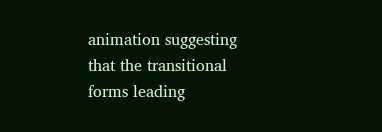animation suggesting that the transitional forms leading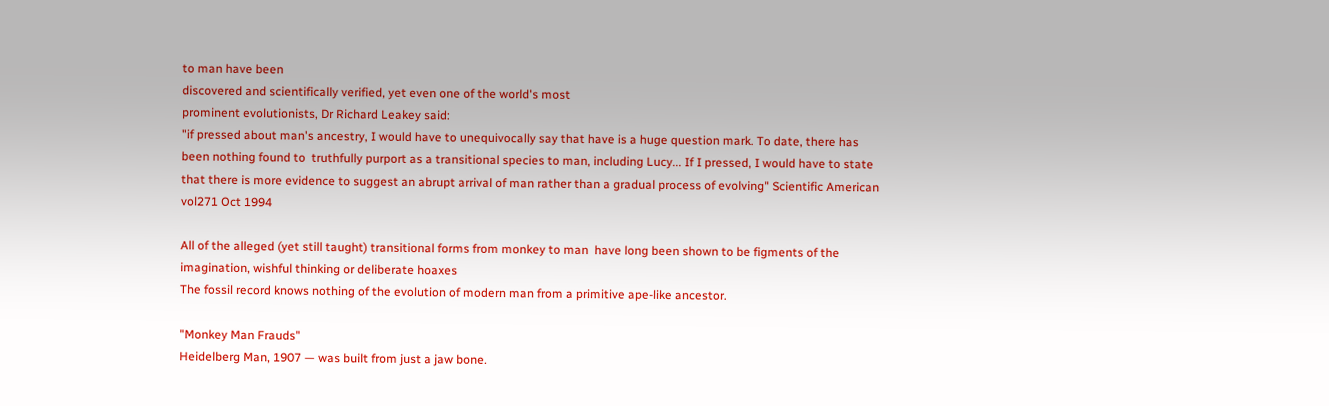to man have been
discovered and scientifically verified, yet even one of the world's most
prominent evolutionists, Dr Richard Leakey said:
"if pressed about man's ancestry, I would have to unequivocally say that have is a huge question mark. To date, there has been nothing found to  truthfully purport as a transitional species to man, including Lucy... If I pressed, I would have to state that there is more evidence to suggest an abrupt arrival of man rather than a gradual process of evolving" Scientific American vol271 Oct 1994

All of the alleged (yet still taught) transitional forms from monkey to man  have long been shown to be figments of the imagination, wishful thinking or deliberate hoaxes
The fossil record knows nothing of the evolution of modern man from a primitive ape-like ancestor.

"Monkey Man Frauds"
Heidelberg Man, 1907 — was built from just a jaw bone.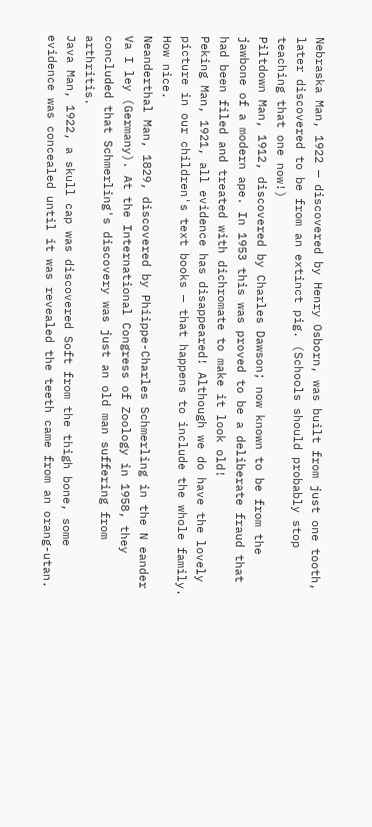Nebraska Man, 1922 — discovered by Henry Osborn, was built from just one tooth, later discovered to be from an extinct pig. (Schools should probably stop teaching that one now!)
Piltdown Man, 1912, discovered by Charles Dawson; now known to be from the jawbone of a modern ape. In 1953 this was proved to be a deliberate fraud that had been filed and treated with dichromate to make it look old!
Peking Man, 1921, all evidence has disappeared! Although we do have the lovely picture in our children's text books — that happens to include the whole family. How nice.
Neanderthal Man, 1829, discovered by Phiippe-Charles Schmerling in the N eander Va I ley (Germany). At the International Congress of Zoology in 1958, they concluded that Schmerling's discovery was just an old man suffering from arthritis.
Java Man, 1922, a skull cap was discovered Soft from the thigh bone, some evidence was concealed until it was revealed the teeth came from an orang-utan.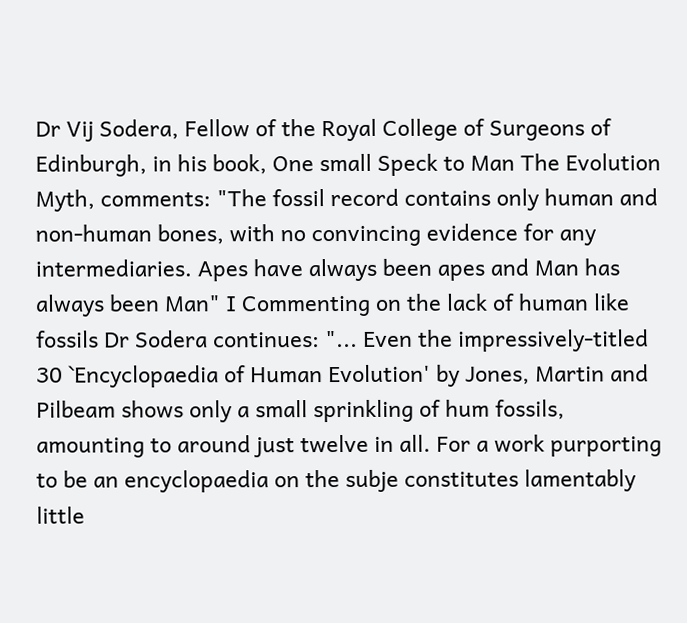Dr Vij Sodera, Fellow of the Royal College of Surgeons of Edinburgh, in his book, One small Speck to Man The Evolution Myth, comments: "The fossil record contains only human and non-human bones, with no convincing evidence for any intermediaries. Apes have always been apes and Man has always been Man" I Commenting on the lack of human like fossils Dr Sodera continues: "... Even the impressively-titled 30 `Encyclopaedia of Human Evolution' by Jones, Martin and Pilbeam shows only a small sprinkling of hum fossils, amounting to around just twelve in all. For a work purporting to be an encyclopaedia on the subje constitutes lamentably little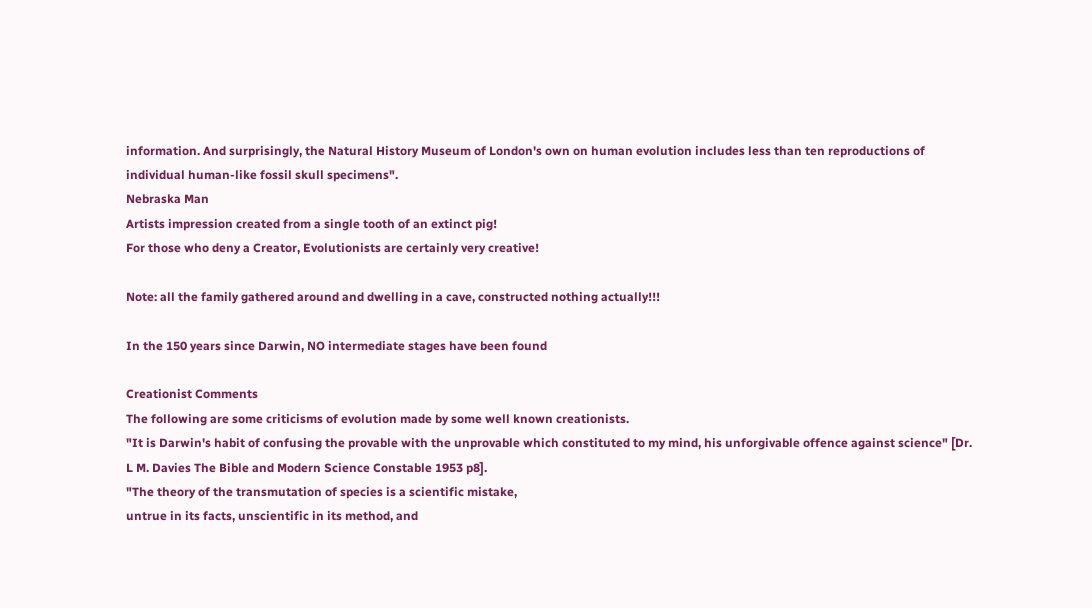information. And surprisingly, the Natural History Museum of London's own on human evolution includes less than ten reproductions of individual human-like fossil skull specimens".
Nebraska Man
Artists impression created from a single tooth of an extinct pig!
For those who deny a Creator, Evolutionists are certainly very creative!

Note: all the family gathered around and dwelling in a cave, constructed nothing actually!!!

In the 150 years since Darwin, NO intermediate stages have been found

Creationist Comments
The following are some criticisms of evolution made by some well known creationists.
"It is Darwin's habit of confusing the provable with the unprovable which constituted to my mind, his unforgivable offence against science" [Dr. L M. Davies The Bible and Modern Science Constable 1953 p8].
"The theory of the transmutation of species is a scientific mistake,
untrue in its facts, unscientific in its method, and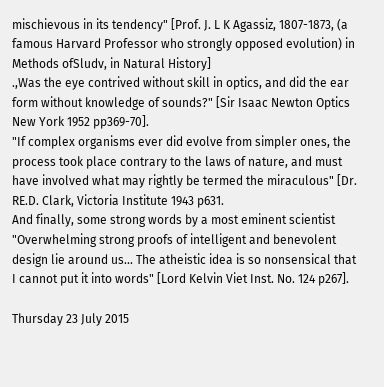mischievous in its tendency" [Prof. J. L K Agassiz, 1807-1873, (a famous Harvard Professor who strongly opposed evolution) in Methods ofSludv, in Natural History]
.,Was the eye contrived without skill in optics, and did the ear form without knowledge of sounds?" [Sir Isaac Newton Optics New York 1952 pp369-70].
"If complex organisms ever did evolve from simpler ones, the process took place contrary to the laws of nature, and must have involved what may rightly be termed the miraculous" [Dr. RE.D. Clark, Victoria Institute 1943 p631.
And finally, some strong words by a most eminent scientist
"Overwhelming strong proofs of intelligent and benevolent design lie around us... The atheistic idea is so nonsensical that I cannot put it into words" [Lord Kelvin Viet Inst. No. 124 p267].

Thursday 23 July 2015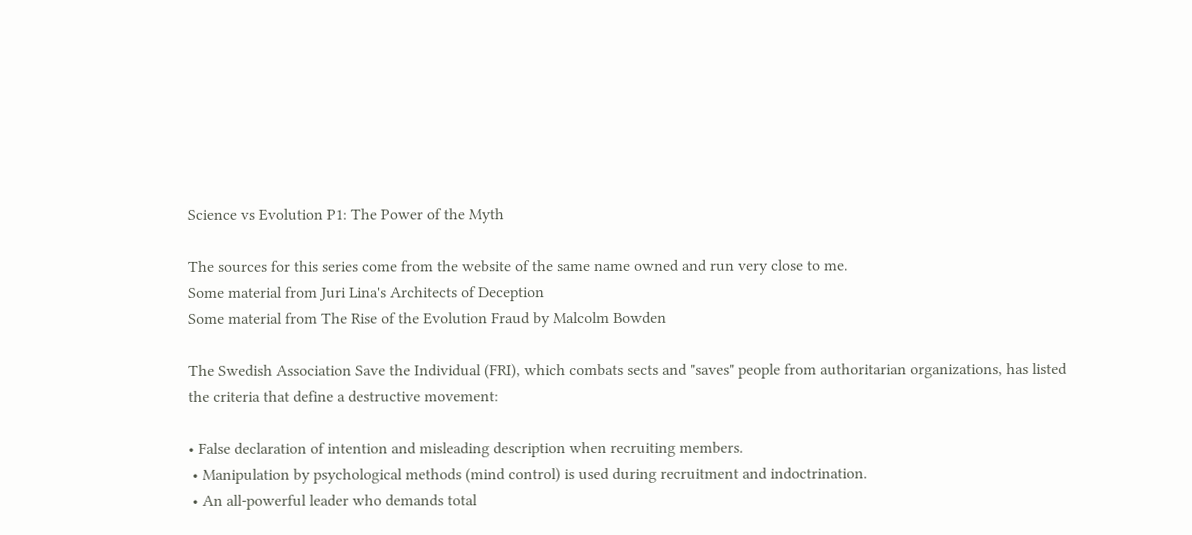Science vs Evolution P1: The Power of the Myth

The sources for this series come from the website of the same name owned and run very close to me.
Some material from Juri Lina's Architects of Deception
Some material from The Rise of the Evolution Fraud by Malcolm Bowden

The Swedish Association Save the Individual (FRI), which combats sects and "saves" people from authoritarian organizations, has listed the criteria that define a destructive movement:

• False declaration of intention and misleading description when recruiting members.
 • Manipulation by psychological methods (mind control) is used during recruitment and indoctrination.
 • An all-powerful leader who demands total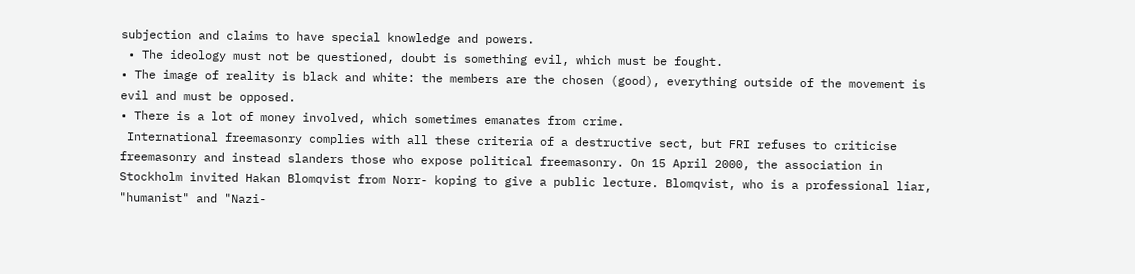subjection and claims to have special knowledge and powers.
 • The ideology must not be questioned, doubt is something evil, which must be fought.
• The image of reality is black and white: the members are the chosen (good), everything outside of the movement is evil and must be opposed.
• There is a lot of money involved, which sometimes emanates from crime.
 International freemasonry complies with all these criteria of a destructive sect, but FRI refuses to criticise freemasonry and instead slanders those who expose political freemasonry. On 15 April 2000, the association in Stockholm invited Hakan Blomqvist from Norr- koping to give a public lecture. Blomqvist, who is a professional liar, "humanist" and "Nazi-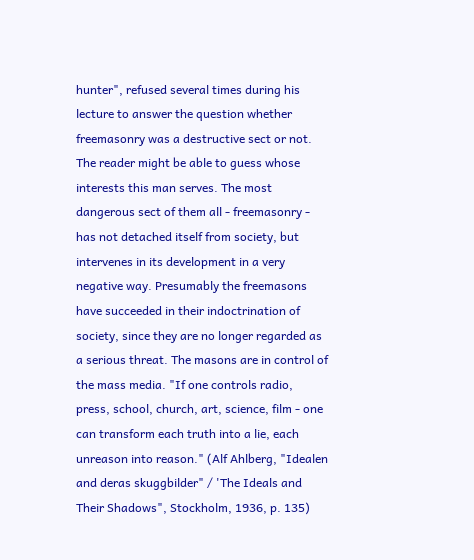hunter", refused several times during his lecture to answer the question whether freemasonry was a destructive sect or not. The reader might be able to guess whose interests this man serves. The most dangerous sect of them all - freemasonry - has not detached itself from society, but intervenes in its development in a very negative way. Presumably the freemasons have succeeded in their indoctrination of society, since they are no longer regarded as a serious threat. The masons are in control of the mass media. "If one controls radio, press, school, church, art, science, film - one can transform each truth into a lie, each unreason into reason." (Alf Ahlberg, "Idealen and deras skuggbilder" / 'The Ideals and Their Shadows", Stockholm, 1936, p. 135)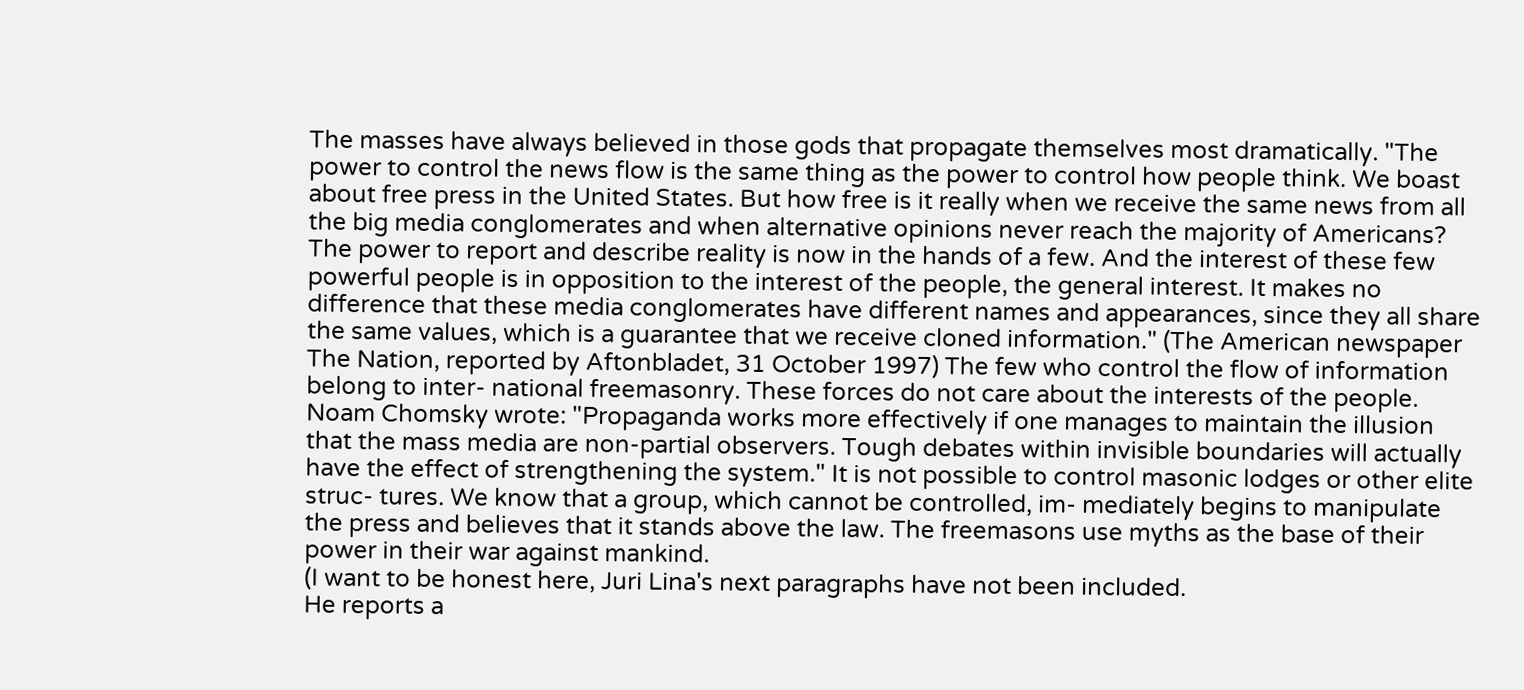The masses have always believed in those gods that propagate themselves most dramatically. "The power to control the news flow is the same thing as the power to control how people think. We boast about free press in the United States. But how free is it really when we receive the same news from all the big media conglomerates and when alternative opinions never reach the majority of Americans? The power to report and describe reality is now in the hands of a few. And the interest of these few powerful people is in opposition to the interest of the people, the general interest. It makes no difference that these media conglomerates have different names and appearances, since they all share the same values, which is a guarantee that we receive cloned information." (The American newspaper The Nation, reported by Aftonbladet, 31 October 1997) The few who control the flow of information belong to inter- national freemasonry. These forces do not care about the interests of the people. Noam Chomsky wrote: "Propaganda works more effectively if one manages to maintain the illusion that the mass media are non-partial observers. Tough debates within invisible boundaries will actually have the effect of strengthening the system." It is not possible to control masonic lodges or other elite struc- tures. We know that a group, which cannot be controlled, im- mediately begins to manipulate the press and believes that it stands above the law. The freemasons use myths as the base of their power in their war against mankind.
(I want to be honest here, Juri Lina's next paragraphs have not been included.
He reports a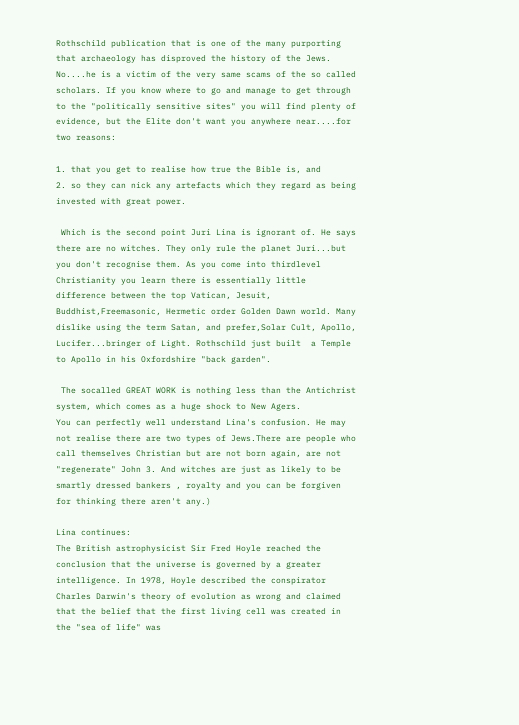Rothschild publication that is one of the many purporting that archaeology has disproved the history of the Jews. No....he is a victim of the very same scams of the so called scholars. If you know where to go and manage to get through to the "politically sensitive sites" you will find plenty of evidence, but the Elite don't want you anywhere near....for two reasons:

1. that you get to realise how true the Bible is, and
2. so they can nick any artefacts which they regard as being invested with great power.

 Which is the second point Juri Lina is ignorant of. He says there are no witches. They only rule the planet Juri...but you don't recognise them. As you come into thirdlevel Christianity you learn there is essentially little difference between the top Vatican, Jesuit, Buddhist,Freemasonic, Hermetic order Golden Dawn world. Many dislike using the term Satan, and prefer,Solar Cult, Apollo, Lucifer...bringer of Light. Rothschild just built  a Temple to Apollo in his Oxfordshire "back garden".

 The socalled GREAT WORK is nothing less than the Antichrist system, which comes as a huge shock to New Agers.
You can perfectly well understand Lina's confusion. He may not realise there are two types of Jews.There are people who call themselves Christian but are not born again, are not "regenerate" John 3. And witches are just as likely to be smartly dressed bankers , royalty and you can be forgiven for thinking there aren't any.)

Lina continues:
The British astrophysicist Sir Fred Hoyle reached the conclusion that the universe is governed by a greater intelligence. In 1978, Hoyle described the conspirator Charles Darwin's theory of evolution as wrong and claimed that the belief that the first living cell was created in the "sea of life" was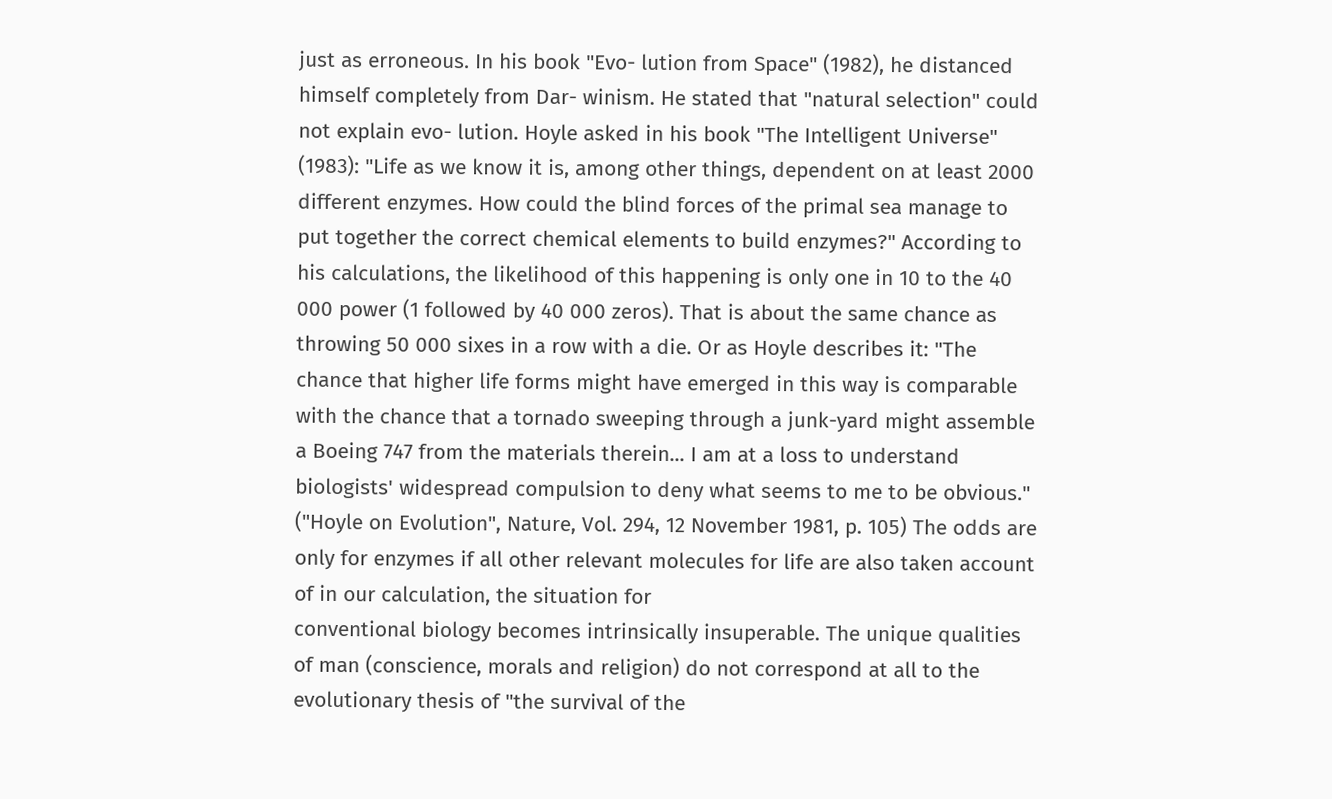just as erroneous. In his book "Evo- lution from Space" (1982), he distanced himself completely from Dar- winism. He stated that "natural selection" could not explain evo- lution. Hoyle asked in his book "The Intelligent Universe" (1983): "Life as we know it is, among other things, dependent on at least 2000 different enzymes. How could the blind forces of the primal sea manage to put together the correct chemical elements to build enzymes?" According to his calculations, the likelihood of this happening is only one in 10 to the 40 000 power (1 followed by 40 000 zeros). That is about the same chance as throwing 50 000 sixes in a row with a die. Or as Hoyle describes it: "The chance that higher life forms might have emerged in this way is comparable with the chance that a tornado sweeping through a junk-yard might assemble a Boeing 747 from the materials therein... I am at a loss to understand biologists' widespread compulsion to deny what seems to me to be obvious." ("Hoyle on Evolution", Nature, Vol. 294, 12 November 1981, p. 105) The odds are only for enzymes if all other relevant molecules for life are also taken account of in our calculation, the situation for
conventional biology becomes intrinsically insuperable. The unique qualities of man (conscience, morals and religion) do not correspond at all to the evolutionary thesis of "the survival of the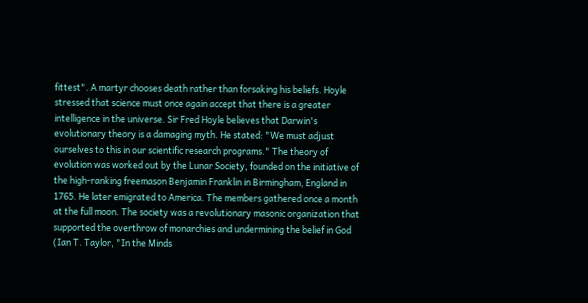fittest". A martyr chooses death rather than forsaking his beliefs. Hoyle stressed that science must once again accept that there is a greater intelligence in the universe. Sir Fred Hoyle believes that Darwin's evolutionary theory is a damaging myth. He stated: "We must adjust ourselves to this in our scientific research programs." The theory of evolution was worked out by the Lunar Society, founded on the initiative of the high-ranking freemason Benjamin Franklin in Birmingham, England in 1765. He later emigrated to America. The members gathered once a month at the full moon. The society was a revolutionary masonic organization that supported the overthrow of monarchies and undermining the belief in God (Ian T. Taylor, "In the Minds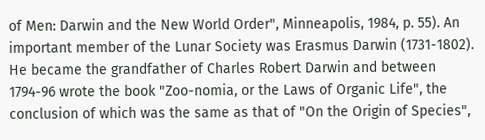of Men: Darwin and the New World Order", Minneapolis, 1984, p. 55). An important member of the Lunar Society was Erasmus Darwin (1731-1802). He became the grandfather of Charles Robert Darwin and between 1794-96 wrote the book "Zoo-nomia, or the Laws of Organic Life", the conclusion of which was the same as that of "On the Origin of Species",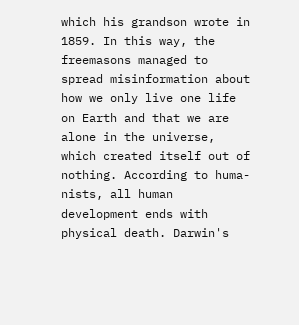which his grandson wrote in 1859. In this way, the freemasons managed to spread misinformation about how we only live one life on Earth and that we are alone in the universe, which created itself out of nothing. According to huma- nists, all human development ends with physical death. Darwin's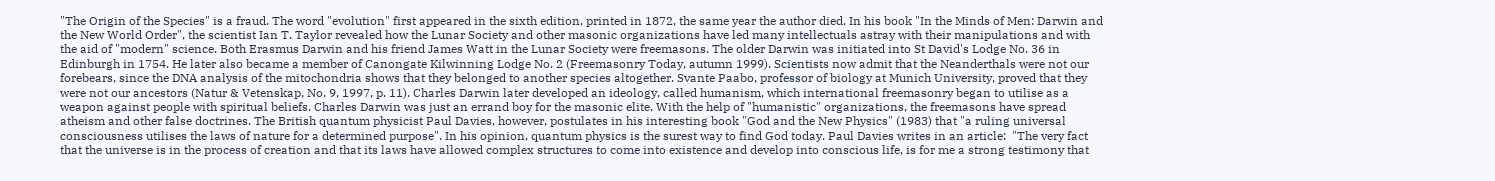"The Origin of the Species" is a fraud. The word "evolution" first appeared in the sixth edition, printed in 1872, the same year the author died. In his book "In the Minds of Men: Darwin and the New World Order", the scientist Ian T. Taylor revealed how the Lunar Society and other masonic organizations have led many intellectuals astray with their manipulations and with the aid of "modern" science. Both Erasmus Darwin and his friend James Watt in the Lunar Society were freemasons. The older Darwin was initiated into St David's Lodge No. 36 in Edinburgh in 1754. He later also became a member of Canongate Kilwinning Lodge No. 2 (Freemasonry Today, autumn 1999). Scientists now admit that the Neanderthals were not our forebears, since the DNA analysis of the mitochondria shows that they belonged to another species altogether. Svante Paabo, professor of biology at Munich University, proved that they were not our ancestors (Natur & Vetenskap, No. 9, 1997, p. 11). Charles Darwin later developed an ideology, called humanism, which international freemasonry began to utilise as a weapon against people with spiritual beliefs. Charles Darwin was just an errand boy for the masonic elite. With the help of "humanistic" organizations, the freemasons have spread atheism and other false doctrines. The British quantum physicist Paul Davies, however, postulates in his interesting book "God and the New Physics" (1983) that "a ruling universal consciousness utilises the laws of nature for a determined purpose". In his opinion, quantum physics is the surest way to find God today. Paul Davies writes in an article:  "The very fact that the universe is in the process of creation and that its laws have allowed complex structures to come into existence and develop into conscious life, is for me a strong testimony that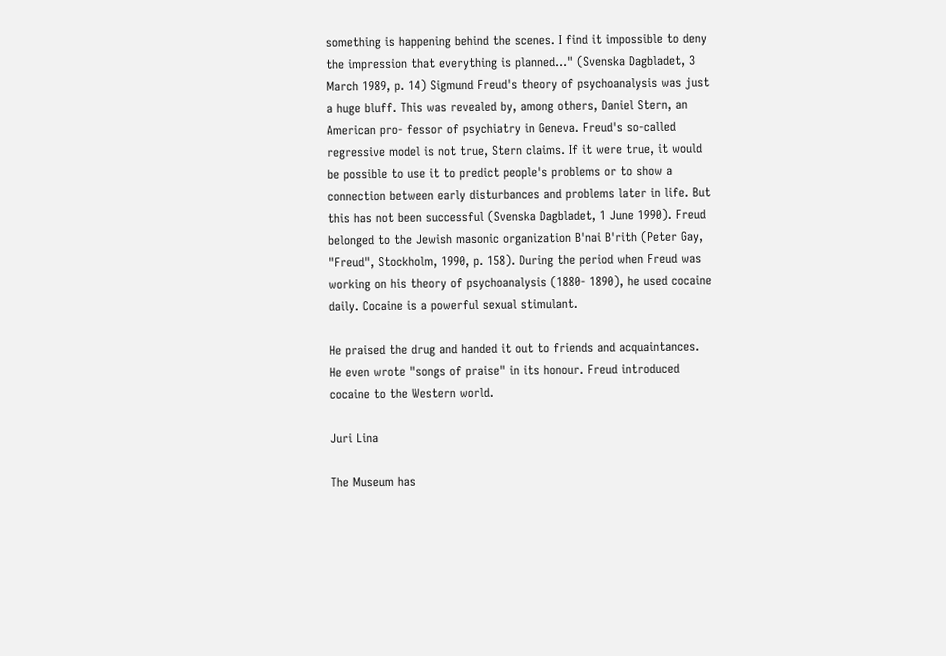something is happening behind the scenes. I find it impossible to deny the impression that everything is planned..." (Svenska Dagbladet, 3 March 1989, p. 14) Sigmund Freud's theory of psychoanalysis was just a huge bluff. This was revealed by, among others, Daniel Stern, an American pro- fessor of psychiatry in Geneva. Freud's so-called regressive model is not true, Stern claims. If it were true, it would be possible to use it to predict people's problems or to show a connection between early disturbances and problems later in life. But this has not been successful (Svenska Dagbladet, 1 June 1990). Freud belonged to the Jewish masonic organization B'nai B'rith (Peter Gay, "Freud", Stockholm, 1990, p. 158). During the period when Freud was working on his theory of psychoanalysis (1880- 1890), he used cocaine daily. Cocaine is a powerful sexual stimulant.

He praised the drug and handed it out to friends and acquaintances. He even wrote "songs of praise" in its honour. Freud introduced cocaine to the Western world.

Juri Lina

The Museum has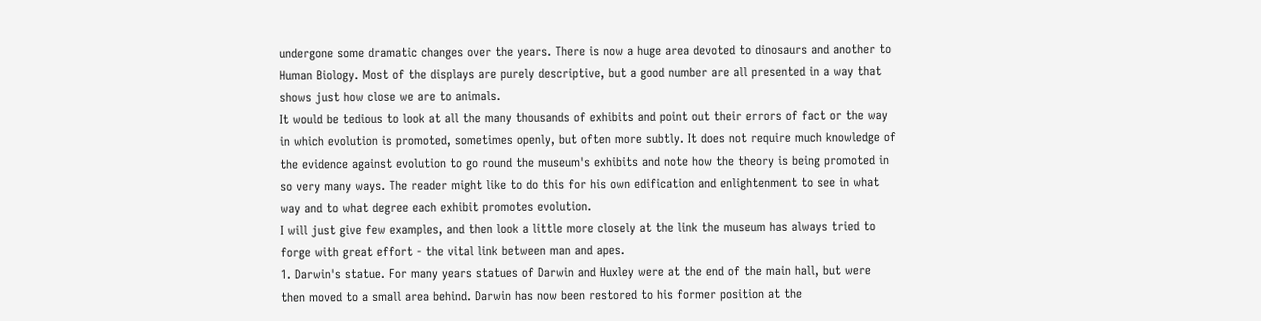undergone some dramatic changes over the years. There is now a huge area devoted to dinosaurs and another to Human Biology. Most of the displays are purely descriptive, but a good number are all presented in a way that shows just how close we are to animals.
It would be tedious to look at all the many thousands of exhibits and point out their errors of fact or the way in which evolution is promoted, sometimes openly, but often more subtly. It does not require much knowledge of the evidence against evolution to go round the museum's exhibits and note how the theory is being promoted in so very many ways. The reader might like to do this for his own edification and enlightenment to see in what way and to what degree each exhibit promotes evolution.
I will just give few examples, and then look a little more closely at the link the museum has always tried to forge with great effort - the vital link between man and apes.
1. Darwin's statue. For many years statues of Darwin and Huxley were at the end of the main hall, but were then moved to a small area behind. Darwin has now been restored to his former position at the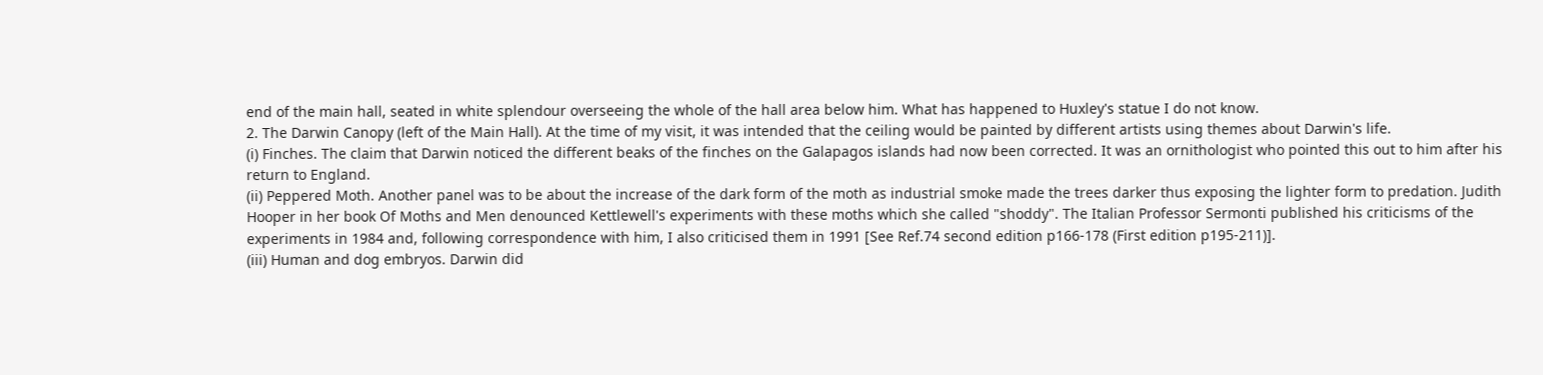end of the main hall, seated in white splendour overseeing the whole of the hall area below him. What has happened to Huxley's statue I do not know.
2. The Darwin Canopy (left of the Main Hall). At the time of my visit, it was intended that the ceiling would be painted by different artists using themes about Darwin's life.
(i) Finches. The claim that Darwin noticed the different beaks of the finches on the Galapagos islands had now been corrected. It was an ornithologist who pointed this out to him after his return to England.
(ii) Peppered Moth. Another panel was to be about the increase of the dark form of the moth as industrial smoke made the trees darker thus exposing the lighter form to predation. Judith Hooper in her book Of Moths and Men denounced Kettlewell's experiments with these moths which she called "shoddy". The Italian Professor Sermonti published his criticisms of the experiments in 1984 and, following correspondence with him, I also criticised them in 1991 [See Ref.74 second edition p166-178 (First edition p195-211)].
(iii) Human and dog embryos. Darwin did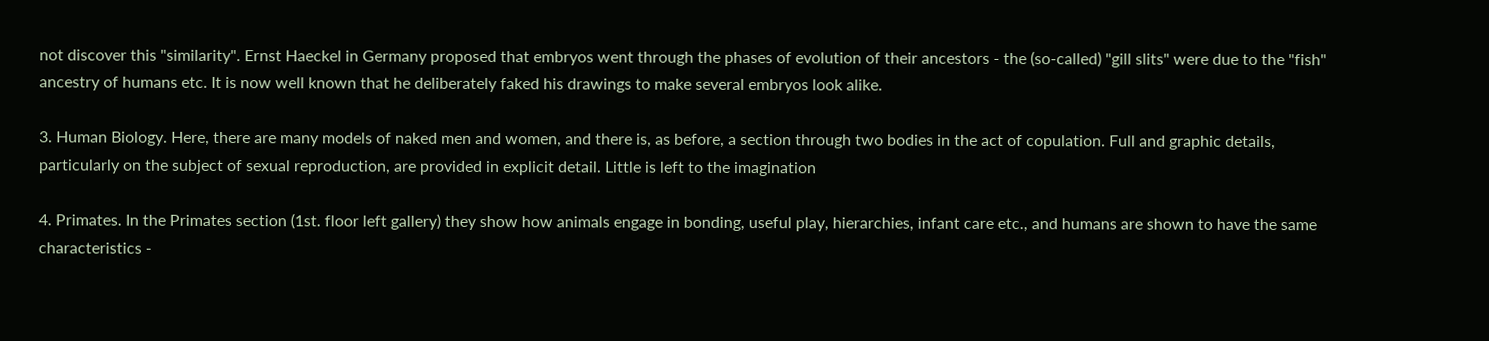not discover this "similarity". Ernst Haeckel in Germany proposed that embryos went through the phases of evolution of their ancestors - the (so-called) "gill slits" were due to the "fish" ancestry of humans etc. It is now well known that he deliberately faked his drawings to make several embryos look alike.

3. Human Biology. Here, there are many models of naked men and women, and there is, as before, a section through two bodies in the act of copulation. Full and graphic details, particularly on the subject of sexual reproduction, are provided in explicit detail. Little is left to the imagination

4. Primates. In the Primates section (1st. floor left gallery) they show how animals engage in bonding, useful play, hierarchies, infant care etc., and humans are shown to have the same characteristics -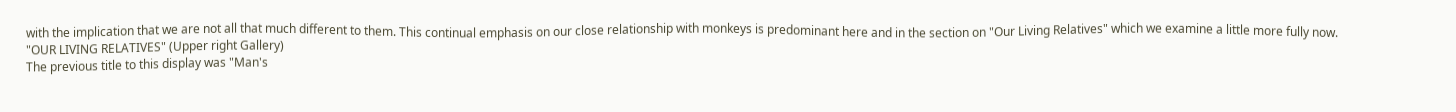with the implication that we are not all that much different to them. This continual emphasis on our close relationship with monkeys is predominant here and in the section on "Our Living Relatives" which we examine a little more fully now.
"OUR LIVING RELATIVES" (Upper right Gallery)
The previous title to this display was "Man's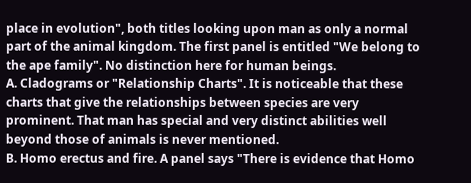place in evolution", both titles looking upon man as only a normal part of the animal kingdom. The first panel is entitled "We belong to the ape family". No distinction here for human beings.
A. Cladograms or "Relationship Charts". It is noticeable that these charts that give the relationships between species are very prominent. That man has special and very distinct abilities well beyond those of animals is never mentioned.
B. Homo erectus and fire. A panel says "There is evidence that Homo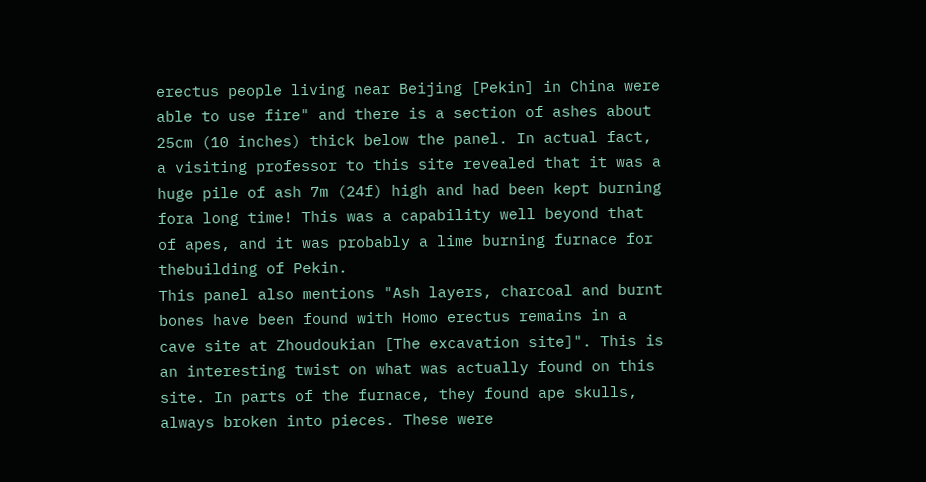erectus people living near Beijing [Pekin] in China were able to use fire" and there is a section of ashes about 25cm (10 inches) thick below the panel. In actual fact, a visiting professor to this site revealed that it was a huge pile of ash 7m (24f) high and had been kept burning fora long time! This was a capability well beyond that of apes, and it was probably a lime burning furnace for thebuilding of Pekin.
This panel also mentions "Ash layers, charcoal and burnt bones have been found with Homo erectus remains in a cave site at Zhoudoukian [The excavation site]". This is an interesting twist on what was actually found on this site. In parts of the furnace, they found ape skulls, always broken into pieces. These were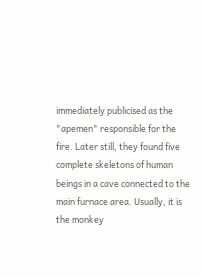immediately publicised as the "apemen" responsible for the fire. Later still, they found five complete skeletons of human beings in a cave connected to the main furnace area. Usually, it is the monkey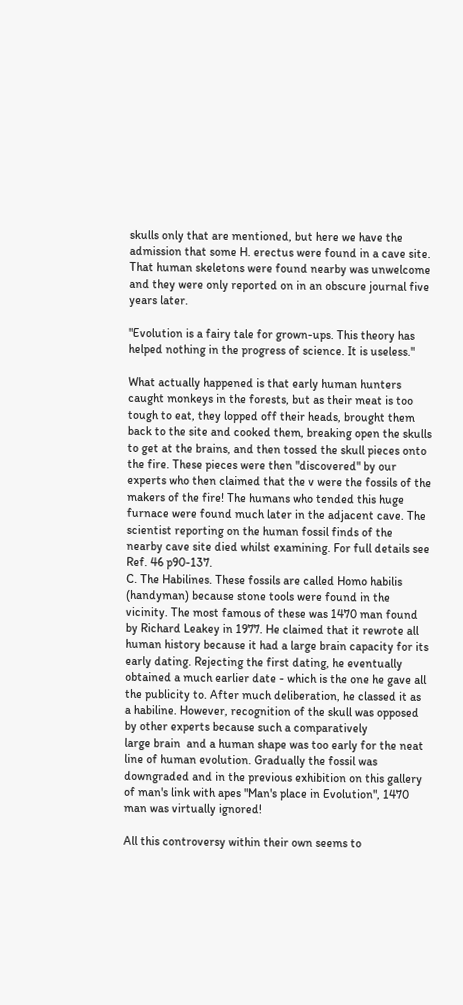skulls only that are mentioned, but here we have the admission that some H. erectus were found in a cave site. That human skeletons were found nearby was unwelcome and they were only reported on in an obscure journal five years later.

"Evolution is a fairy tale for grown-ups. This theory has helped nothing in the progress of science. It is useless."

What actually happened is that early human hunters caught monkeys in the forests, but as their meat is too tough to eat, they lopped off their heads, brought them back to the site and cooked them, breaking open the skulls to get at the brains, and then tossed the skull pieces onto the fire. These pieces were then "discovered" by our experts who then claimed that the v were the fossils of the makers of the fire! The humans who tended this huge furnace were found much later in the adjacent cave. The scientist reporting on the human fossil finds of the nearby cave site died whilst examining. For full details see Ref. 46 p90-137.
C. The Habilines. These fossils are called Homo habilis (handyman) because stone tools were found in the vicinity. The most famous of these was 1470 man found by Richard Leakey in 1977. He claimed that it rewrote all human history because it had a large brain capacity for its early dating. Rejecting the first dating, he eventually obtained a much earlier date - which is the one he gave all the publicity to. After much deliberation, he classed it as a habiline. However, recognition of the skull was opposed by other experts because such a comparatively
large brain  and a human shape was too early for the neat line of human evolution. Gradually the fossil was downgraded and in the previous exhibition on this gallery of man's link with apes "Man's place in Evolution", 1470 man was virtually ignored!

All this controversy within their own seems to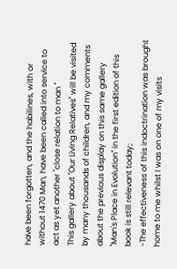have been forgotten, and the habilines, with or without 1470 Man, have been called into service to act as yet another "close relation to man "
This gallery about "Our Living Relatives" will be visited by many thousands of children, and my comments about the previous display on this same gallery "Man's Place in Evolution" in the first edition of this book is still relevant today;
-The effectiveness of this indoctrination was brought home to me whilst I was on one of my visits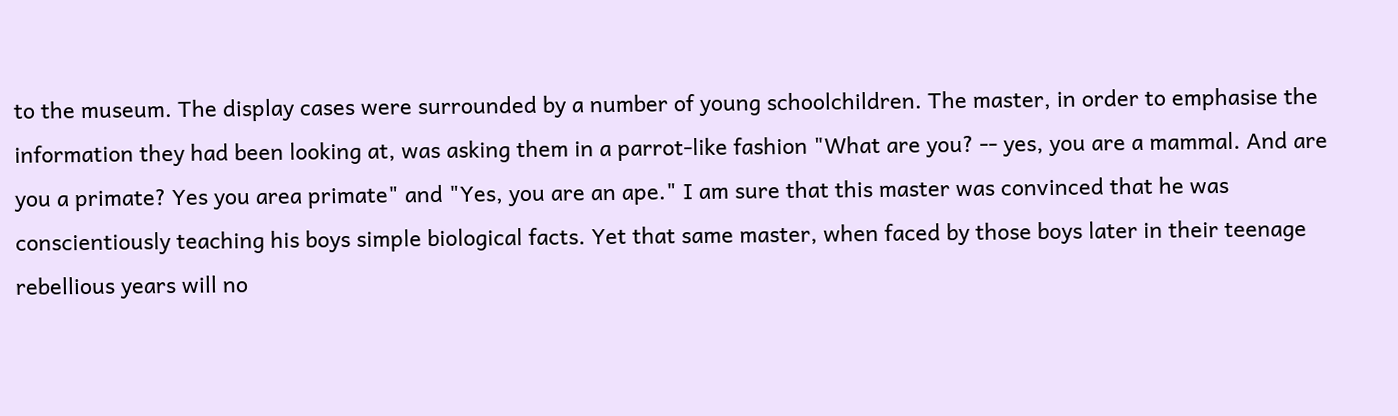to the museum. The display cases were surrounded by a number of young schoolchildren. The master, in order to emphasise the information they had been looking at, was asking them in a parrot-like fashion "What are you? -- yes, you are a mammal. And are you a primate? Yes you area primate" and "Yes, you are an ape." I am sure that this master was convinced that he was conscientiously teaching his boys simple biological facts. Yet that same master, when faced by those boys later in their teenage rebellious years will no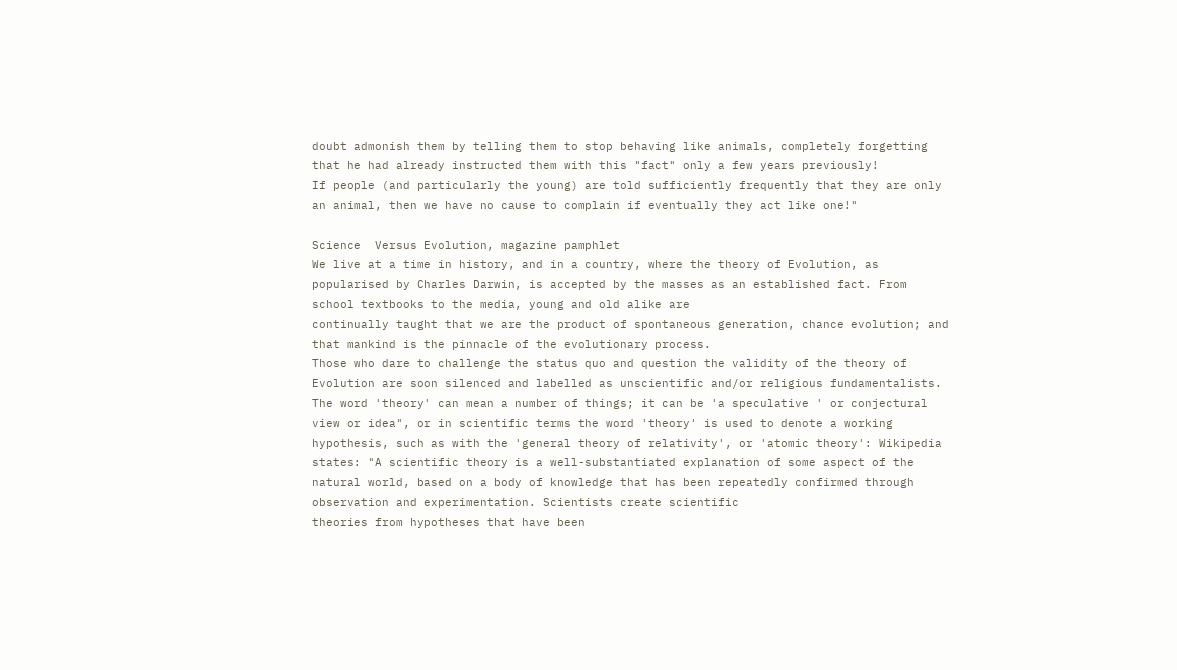doubt admonish them by telling them to stop behaving like animals, completely forgetting that he had already instructed them with this "fact" only a few years previously!
If people (and particularly the young) are told sufficiently frequently that they are only an animal, then we have no cause to complain if eventually they act like one!"

Science  Versus Evolution, magazine pamphlet
We live at a time in history, and in a country, where the theory of Evolution, as popularised by Charles Darwin, is accepted by the masses as an established fact. From school textbooks to the media, young and old alike are
continually taught that we are the product of spontaneous generation, chance evolution; and that mankind is the pinnacle of the evolutionary process.
Those who dare to challenge the status quo and question the validity of the theory of Evolution are soon silenced and labelled as unscientific and/or religious fundamentalists.
The word 'theory' can mean a number of things; it can be 'a speculative ' or conjectural view or idea", or in scientific terms the word 'theory' is used to denote a working hypothesis, such as with the 'general theory of relativity', or 'atomic theory': Wikipedia states: "A scientific theory is a well-substantiated explanation of some aspect of the natural world, based on a body of knowledge that has been repeatedly confirmed through observation and experimentation. Scientists create scientific
theories from hypotheses that have been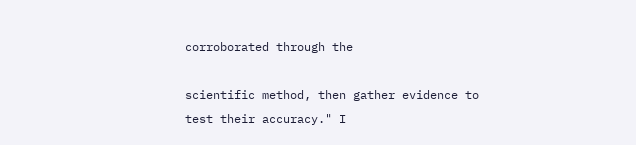corroborated through the

scientific method, then gather evidence to test their accuracy." I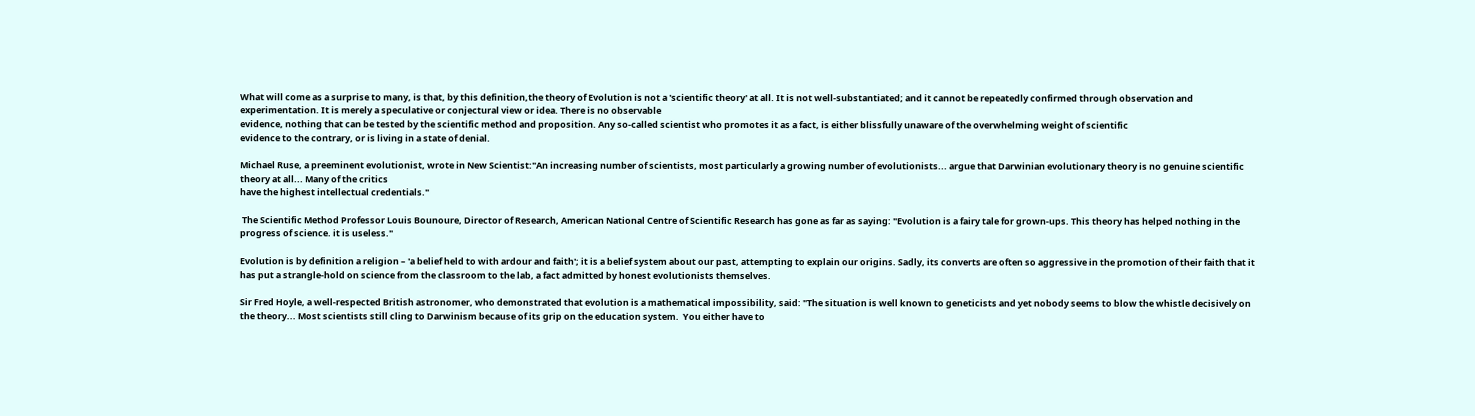What will come as a surprise to many, is that, by this definition,the theory of Evolution is not a 'scientific theory' at all. It is not well-substantiated; and it cannot be repeatedly confirmed through observation and experimentation. It is merely a speculative or conjectural view or idea. There is no observable
evidence, nothing that can be tested by the scientific method and proposition. Any so-called scientist who promotes it as a fact, is either blissfully unaware of the overwhelming weight of scientific
evidence to the contrary, or is living in a state of denial.

Michael Ruse, a preeminent evolutionist, wrote in New Scientist:"An increasing number of scientists, most particularly a growing number of evolutionists... argue that Darwinian evolutionary theory is no genuine scientific theory at all... Many of the critics
have the highest intellectual credentials."

 The Scientific Method Professor Louis Bounoure, Director of Research, American National Centre of Scientific Research has gone as far as saying: "Evolution is a fairy tale for grown-ups. This theory has helped nothing in the progress of science. it is useless."

Evolution is by definition a religion – 'a belief held to with ardour and faith'; it is a belief system about our past, attempting to explain our origins. Sadly, its converts are often so aggressive in the promotion of their faith that it has put a strangle-hold on science from the classroom to the lab, a fact admitted by honest evolutionists themselves.

Sir Fred Hoyle, a well-respected British astronomer, who demonstrated that evolution is a mathematical impossibility, said: "The situation is well known to geneticists and yet nobody seems to blow the whistle decisively on the theory... Most scientists still cling to Darwinism because of its grip on the education system.  You either have to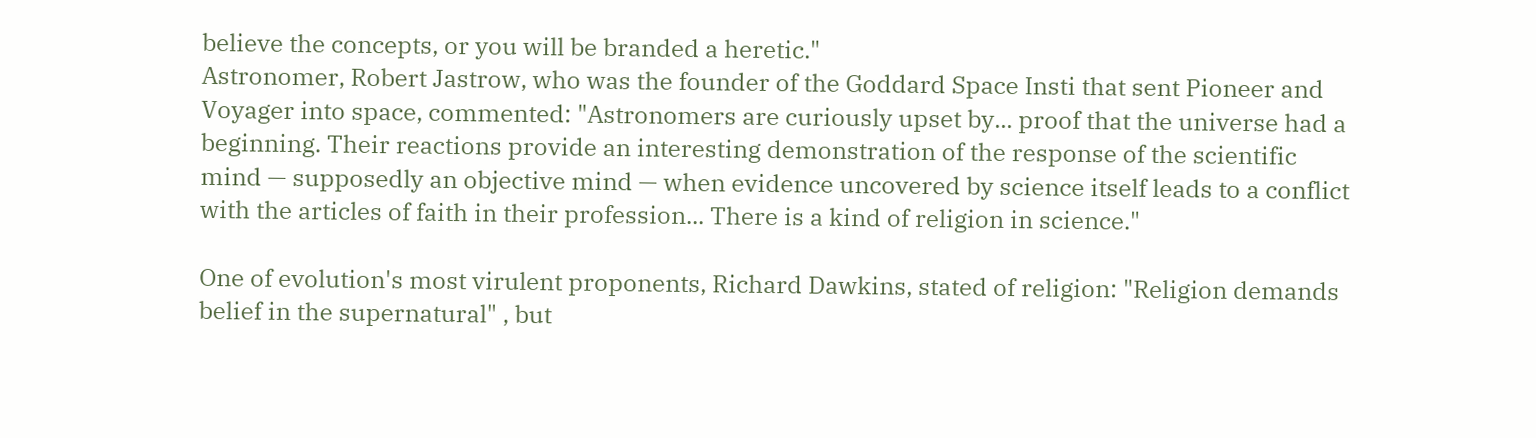believe the concepts, or you will be branded a heretic."
Astronomer, Robert Jastrow, who was the founder of the Goddard Space Insti that sent Pioneer and Voyager into space, commented: "Astronomers are curiously upset by... proof that the universe had a beginning. Their reactions provide an interesting demonstration of the response of the scientific mind — supposedly an objective mind — when evidence uncovered by science itself leads to a conflict with the articles of faith in their profession... There is a kind of religion in science."

One of evolution's most virulent proponents, Richard Dawkins, stated of religion: "Religion demands belief in the supernatural" , but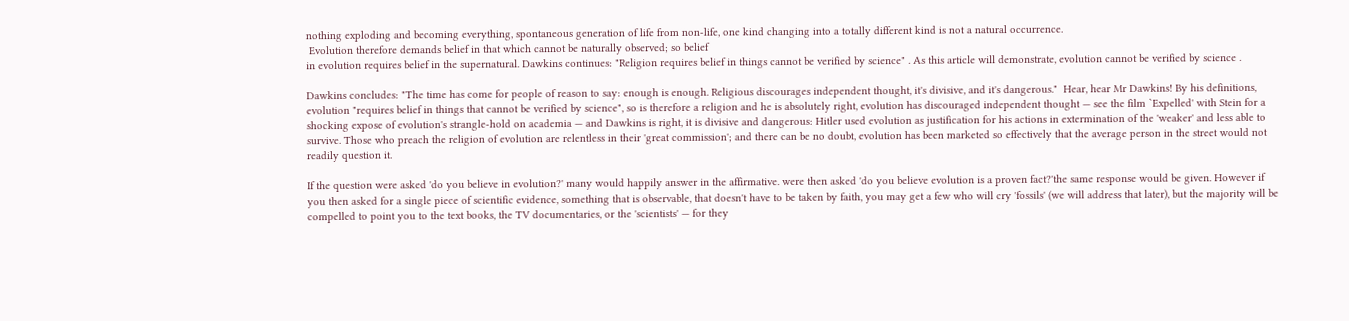nothing exploding and becoming everything, spontaneous generation of life from non-life, one kind changing into a totally different kind is not a natural occurrence.
 Evolution therefore demands belief in that which cannot be naturally observed; so belief
in evolution requires belief in the supernatural. Dawkins continues: "Religion requires belief in things cannot be verified by science" . As this article will demonstrate, evolution cannot be verified by science .

Dawkins concludes: "The time has come for people of reason to say: enough is enough. Religious discourages independent thought, it's divisive, and it's dangerous."  Hear, hear Mr Dawkins! By his definitions, evolution "requires belief in things that cannot be verified by science", so is therefore a religion and he is absolutely right, evolution has discouraged independent thought — see the film `Expelled' with Stein for a shocking expose of evolution's strangle-hold on academia — and Dawkins is right, it is divisive and dangerous: Hitler used evolution as justification for his actions in extermination of the 'weaker' and less able to survive. Those who preach the religion of evolution are relentless in their 'great commission'; and there can be no doubt, evolution has been marketed so effectively that the average person in the street would not readily question it.

If the question were asked 'do you believe in evolution?' many would happily answer in the affirmative. were then asked 'do you believe evolution is a proven fact?'the same response would be given. However if you then asked for a single piece of scientific evidence, something that is observable, that doesn't have to be taken by faith, you may get a few who will cry 'fossils' (we will address that later), but the majority will be compelled to point you to the text books, the TV documentaries, or the 'scientists' — for they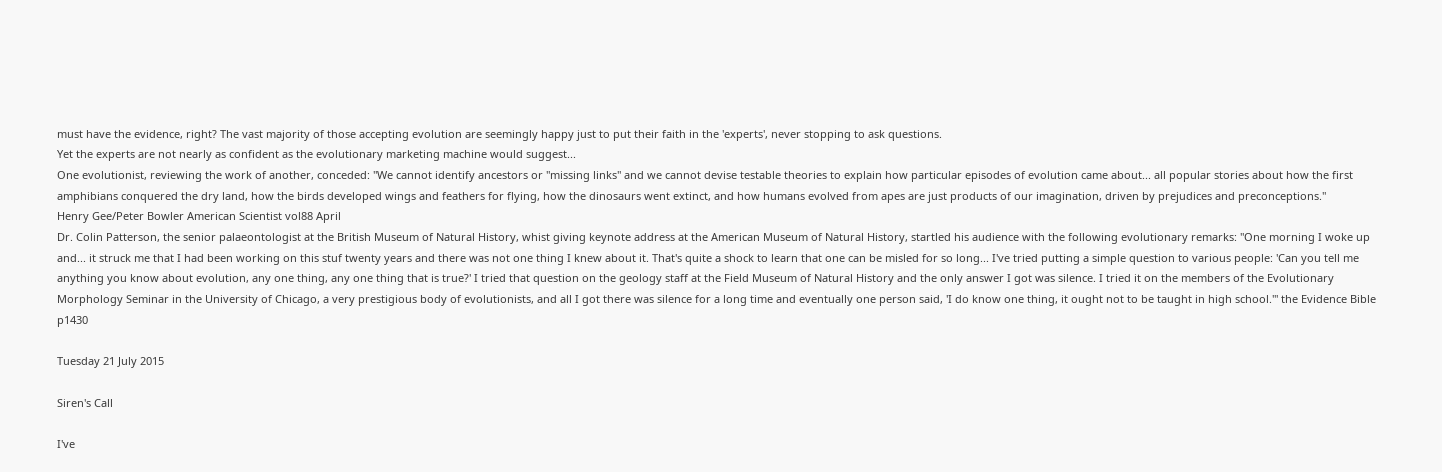must have the evidence, right? The vast majority of those accepting evolution are seemingly happy just to put their faith in the 'experts', never stopping to ask questions.
Yet the experts are not nearly as confident as the evolutionary marketing machine would suggest...
One evolutionist, reviewing the work of another, conceded: "We cannot identify ancestors or "missing links" and we cannot devise testable theories to explain how particular episodes of evolution came about... all popular stories about how the first amphibians conquered the dry land, how the birds developed wings and feathers for flying, how the dinosaurs went extinct, and how humans evolved from apes are just products of our imagination, driven by prejudices and preconceptions."
Henry Gee/Peter Bowler American Scientist vol88 April
Dr. Colin Patterson, the senior palaeontologist at the British Museum of Natural History, whist giving keynote address at the American Museum of Natural History, startled his audience with the following evolutionary remarks: "One morning I woke up and... it struck me that I had been working on this stuf twenty years and there was not one thing I knew about it. That's quite a shock to learn that one can be misled for so long... I've tried putting a simple question to various people: 'Can you tell me anything you know about evolution, any one thing, any one thing that is true?' I tried that question on the geology staff at the Field Museum of Natural History and the only answer I got was silence. I tried it on the members of the Evolutionary Morphology Seminar in the University of Chicago, a very prestigious body of evolutionists, and all I got there was silence for a long time and eventually one person said, 'I do know one thing, it ought not to be taught in high school."' the Evidence Bible p1430

Tuesday 21 July 2015

Siren's Call

I've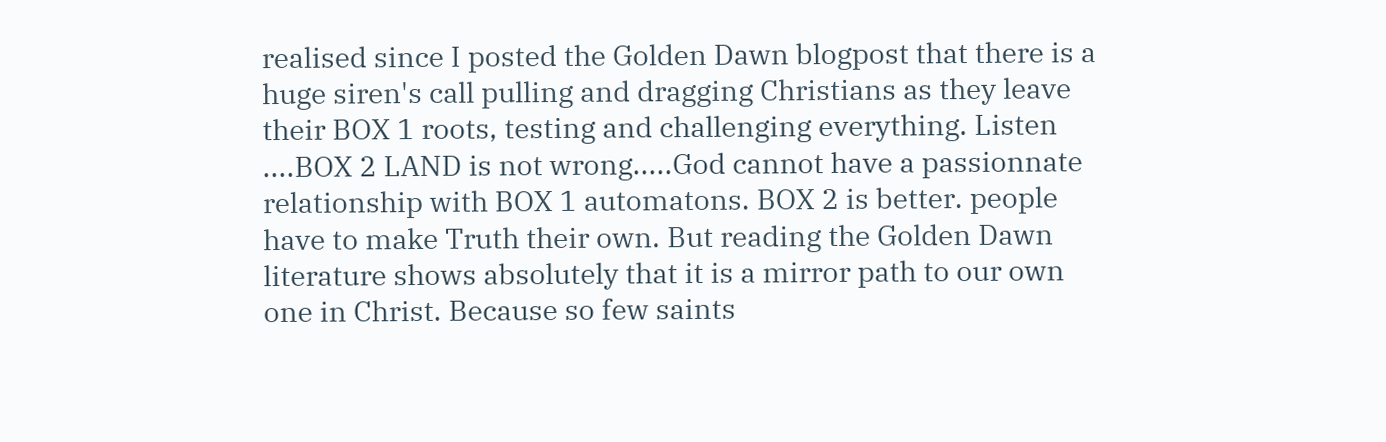realised since I posted the Golden Dawn blogpost that there is a huge siren's call pulling and dragging Christians as they leave their BOX 1 roots, testing and challenging everything. Listen ....BOX 2 LAND is not wrong.....God cannot have a passionnate relationship with BOX 1 automatons. BOX 2 is better. people have to make Truth their own. But reading the Golden Dawn literature shows absolutely that it is a mirror path to our own one in Christ. Because so few saints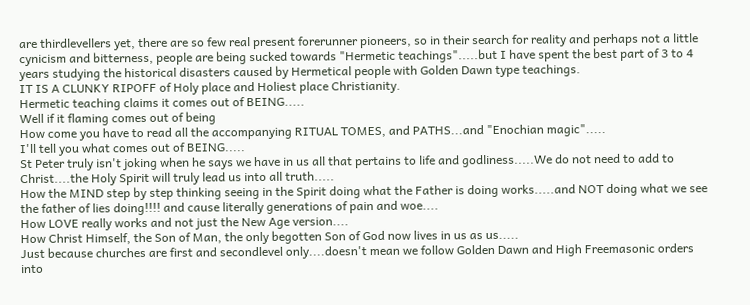are thirdlevellers yet, there are so few real present forerunner pioneers, so in their search for reality and perhaps not a little cynicism and bitterness, people are being sucked towards "Hermetic teachings".....but I have spent the best part of 3 to 4 years studying the historical disasters caused by Hermetical people with Golden Dawn type teachings.
IT IS A CLUNKY RIPOFF of Holy place and Holiest place Christianity.
Hermetic teaching claims it comes out of BEING.....
Well if it flaming comes out of being
How come you have to read all the accompanying RITUAL TOMES, and PATHS...and "Enochian magic".....
I'll tell you what comes out of BEING.....
St Peter truly isn't joking when he says we have in us all that pertains to life and godliness.....We do not need to add to Christ....the Holy Spirit will truly lead us into all truth.....
How the MIND step by step thinking seeing in the Spirit doing what the Father is doing works.....and NOT doing what we see the father of lies doing!!!! and cause literally generations of pain and woe....
How LOVE really works and not just the New Age version....
How Christ Himself, the Son of Man, the only begotten Son of God now lives in us as us.....
Just because churches are first and secondlevel only....doesn't mean we follow Golden Dawn and High Freemasonic orders into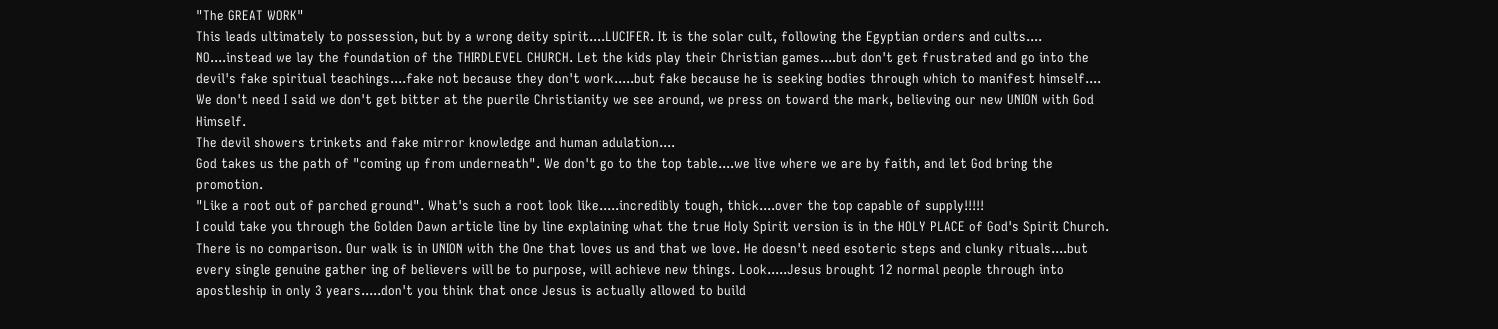"The GREAT WORK"
This leads ultimately to possession, but by a wrong deity spirit....LUCIFER. It is the solar cult, following the Egyptian orders and cults....
NO....instead we lay the foundation of the THIRDLEVEL CHURCH. Let the kids play their Christian games....but don't get frustrated and go into the devil's fake spiritual teachings....fake not because they don't work.....but fake because he is seeking bodies through which to manifest himself....
We don't need I said we don't get bitter at the puerile Christianity we see around, we press on toward the mark, believing our new UNION with God Himself.
The devil showers trinkets and fake mirror knowledge and human adulation....
God takes us the path of "coming up from underneath". We don't go to the top table....we live where we are by faith, and let God bring the promotion.
"Like a root out of parched ground". What's such a root look like.....incredibly tough, thick....over the top capable of supply!!!!!
I could take you through the Golden Dawn article line by line explaining what the true Holy Spirit version is in the HOLY PLACE of God's Spirit Church. There is no comparison. Our walk is in UNION with the One that loves us and that we love. He doesn't need esoteric steps and clunky rituals....but every single genuine gather ing of believers will be to purpose, will achieve new things. Look.....Jesus brought 12 normal people through into apostleship in only 3 years.....don't you think that once Jesus is actually allowed to build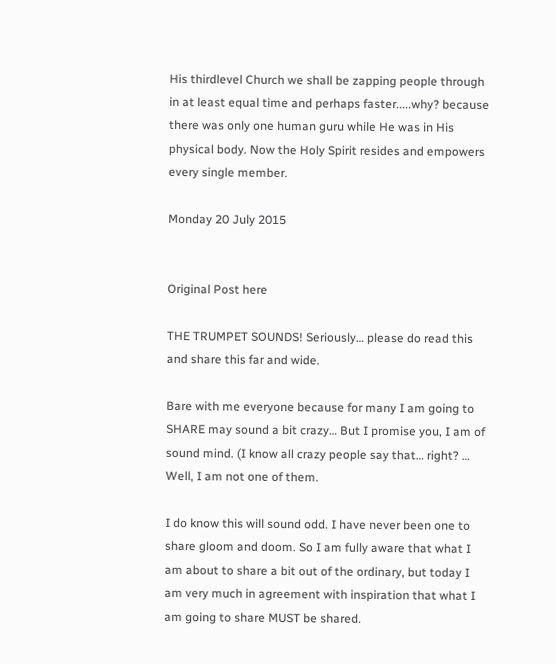His thirdlevel Church we shall be zapping people through in at least equal time and perhaps faster.....why? because there was only one human guru while He was in His physical body. Now the Holy Spirit resides and empowers every single member.

Monday 20 July 2015


Original Post here

THE TRUMPET SOUNDS! Seriously… please do read this and share this far and wide.

Bare with me everyone because for many I am going to SHARE may sound a bit crazy… But I promise you, I am of sound mind. (I know all crazy people say that… right? … Well, I am not one of them.

I do know this will sound odd. I have never been one to share gloom and doom. So I am fully aware that what I am about to share a bit out of the ordinary, but today I am very much in agreement with inspiration that what I am going to share MUST be shared.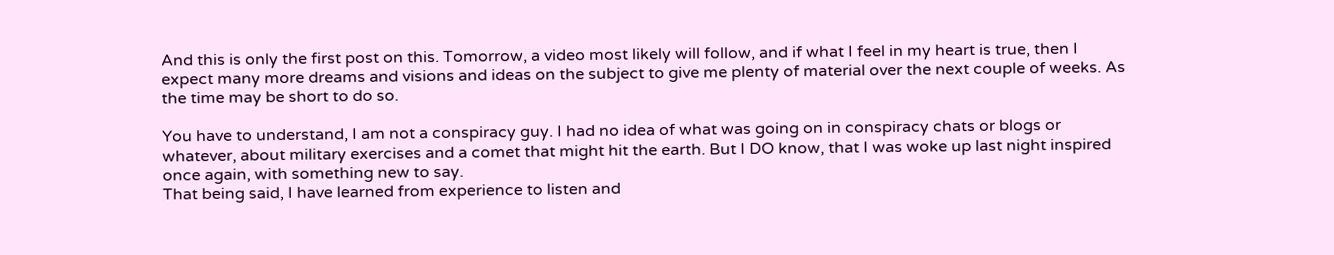And this is only the first post on this. Tomorrow, a video most likely will follow, and if what I feel in my heart is true, then I expect many more dreams and visions and ideas on the subject to give me plenty of material over the next couple of weeks. As the time may be short to do so.

You have to understand, I am not a conspiracy guy. I had no idea of what was going on in conspiracy chats or blogs or whatever, about military exercises and a comet that might hit the earth. But I DO know, that I was woke up last night inspired once again, with something new to say.
That being said, I have learned from experience to listen and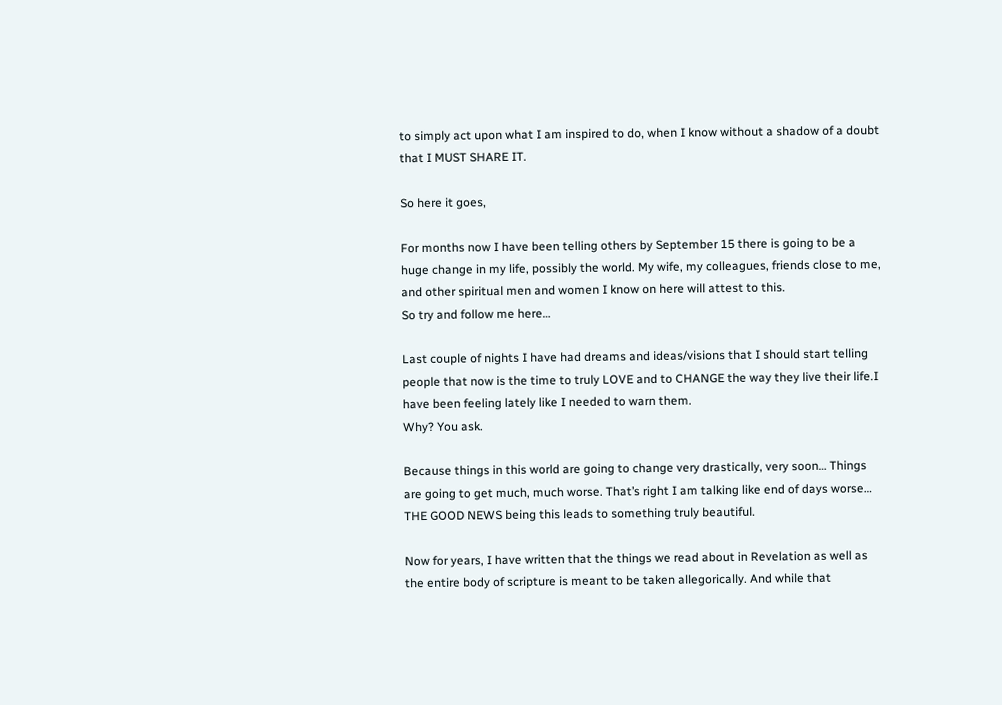to simply act upon what I am inspired to do, when I know without a shadow of a doubt that I MUST SHARE IT.

So here it goes,

For months now I have been telling others by September 15 there is going to be a huge change in my life, possibly the world. My wife, my colleagues, friends close to me, and other spiritual men and women I know on here will attest to this.
So try and follow me here…

Last couple of nights I have had dreams and ideas/visions that I should start telling people that now is the time to truly LOVE and to CHANGE the way they live their life.I have been feeling lately like I needed to warn them.
Why? You ask.

Because things in this world are going to change very drastically, very soon… Things are going to get much, much worse. That’s right I am talking like end of days worse… THE GOOD NEWS being this leads to something truly beautiful.

Now for years, I have written that the things we read about in Revelation as well as the entire body of scripture is meant to be taken allegorically. And while that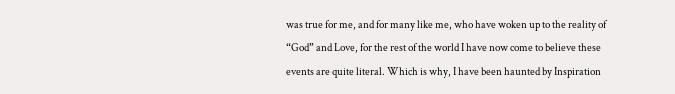was true for me, and for many like me, who have woken up to the reality of “God” and Love, for the rest of the world I have now come to believe these events are quite literal. Which is why, I have been haunted by Inspiration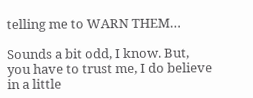telling me to WARN THEM…

Sounds a bit odd, I know. But, you have to trust me, I do believe in a little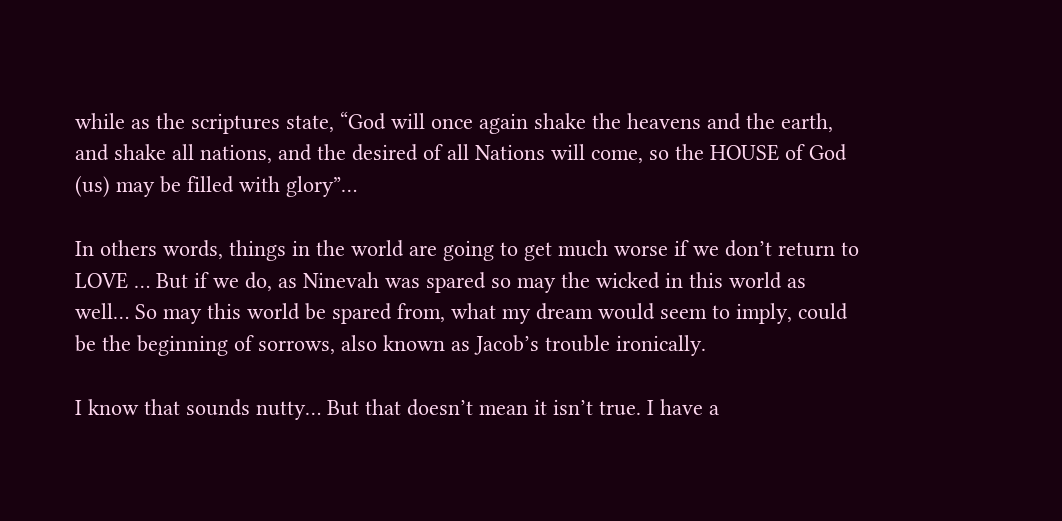while as the scriptures state, “God will once again shake the heavens and the earth, and shake all nations, and the desired of all Nations will come, so the HOUSE of God (us) may be filled with glory”…

In others words, things in the world are going to get much worse if we don’t return to LOVE … But if we do, as Ninevah was spared so may the wicked in this world as well… So may this world be spared from, what my dream would seem to imply, could be the beginning of sorrows, also known as Jacob’s trouble ironically.

I know that sounds nutty… But that doesn’t mean it isn’t true. I have a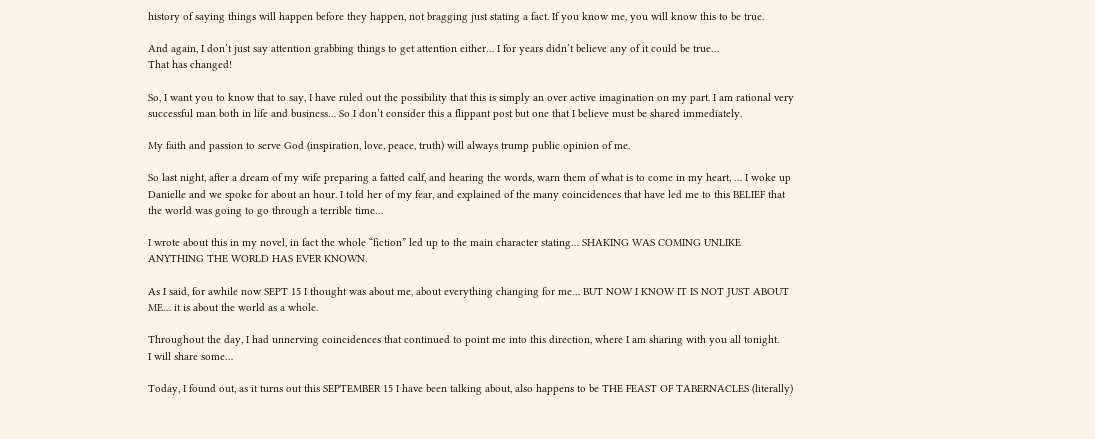history of saying things will happen before they happen, not bragging just stating a fact. If you know me, you will know this to be true.

And again, I don’t just say attention grabbing things to get attention either… I for years didn’t believe any of it could be true…
That has changed!

So, I want you to know that to say, I have ruled out the possibility that this is simply an over active imagination on my part. I am rational very successful man both in life and business… So I don’t consider this a flippant post but one that I believe must be shared immediately.

My faith and passion to serve God (inspiration, love, peace, truth) will always trump public opinion of me.

So last night, after a dream of my wife preparing a fatted calf, and hearing the words, warn them of what is to come in my heart, … I woke up Danielle and we spoke for about an hour. I told her of my fear, and explained of the many coincidences that have led me to this BELIEF that the world was going to go through a terrible time…

I wrote about this in my novel, in fact the whole “fiction” led up to the main character stating… SHAKING WAS COMING UNLIKE ANYTHING THE WORLD HAS EVER KNOWN.

As I said, for awhile now SEPT 15 I thought was about me, about everything changing for me… BUT NOW I KNOW IT IS NOT JUST ABOUT ME… it is about the world as a whole.

Throughout the day, I had unnerving coincidences that continued to point me into this direction, where I am sharing with you all tonight.
I will share some…

Today, I found out, as it turns out this SEPTEMBER 15 I have been talking about, also happens to be THE FEAST OF TABERNACLES (literally)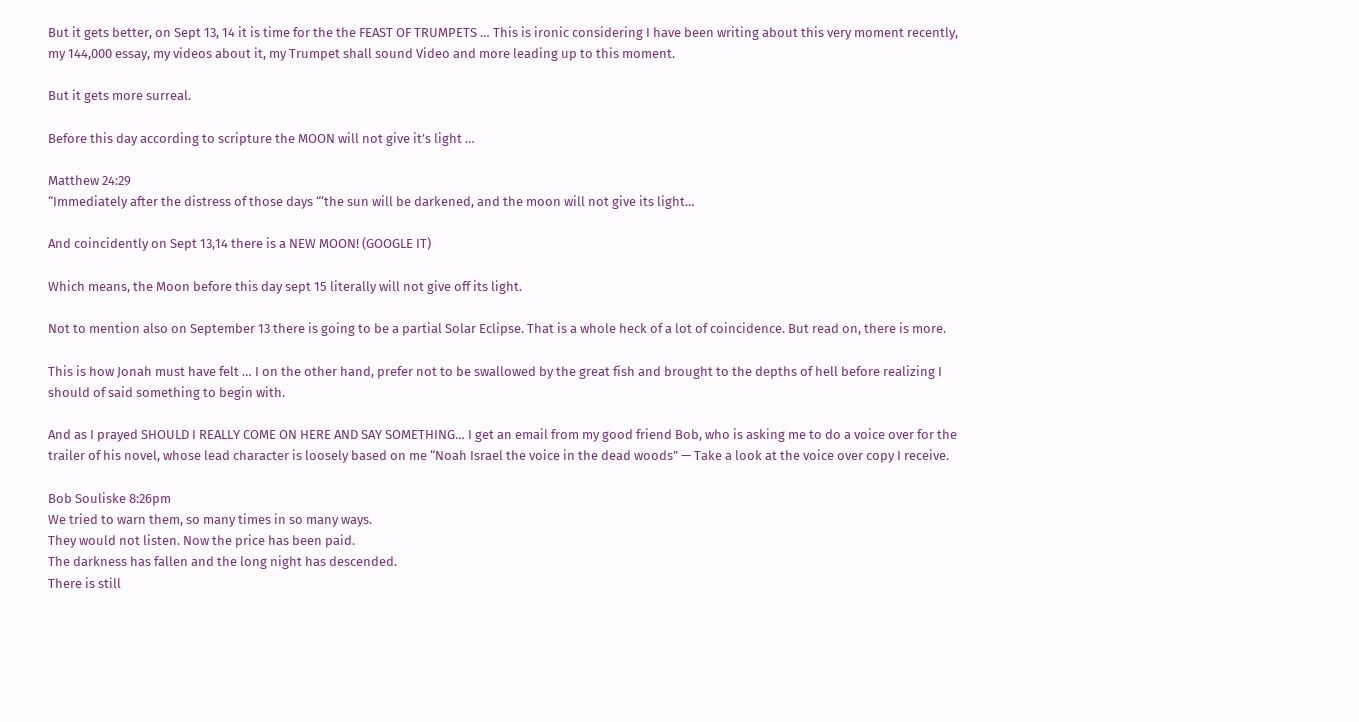But it gets better, on Sept 13, 14 it is time for the the FEAST OF TRUMPETS … This is ironic considering I have been writing about this very moment recently, my 144,000 essay, my videos about it, my Trumpet shall sound Video and more leading up to this moment.

But it gets more surreal.

Before this day according to scripture the MOON will not give it’s light …

Matthew 24:29
“Immediately after the distress of those days “‘the sun will be darkened, and the moon will not give its light…

And coincidently on Sept 13,14 there is a NEW MOON! (GOOGLE IT)

Which means, the Moon before this day sept 15 literally will not give off its light.

Not to mention also on September 13 there is going to be a partial Solar Eclipse. That is a whole heck of a lot of coincidence. But read on, there is more.

This is how Jonah must have felt … I on the other hand, prefer not to be swallowed by the great fish and brought to the depths of hell before realizing I should of said something to begin with.

And as I prayed SHOULD I REALLY COME ON HERE AND SAY SOMETHING… I get an email from my good friend Bob, who is asking me to do a voice over for the trailer of his novel, whose lead character is loosely based on me “Noah Israel the voice in the dead woods” — Take a look at the voice over copy I receive.

Bob Souliske 8:26pm
We tried to warn them, so many times in so many ways.
They would not listen. Now the price has been paid.
The darkness has fallen and the long night has descended.
There is still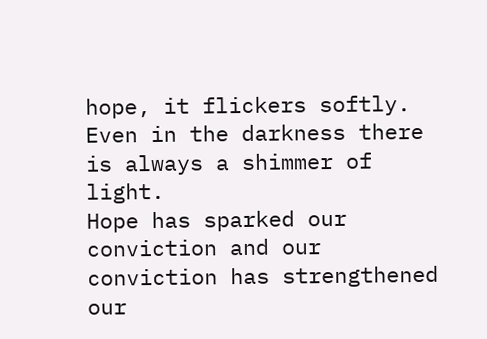hope, it flickers softly.
Even in the darkness there is always a shimmer of light.
Hope has sparked our conviction and our conviction has strengthened our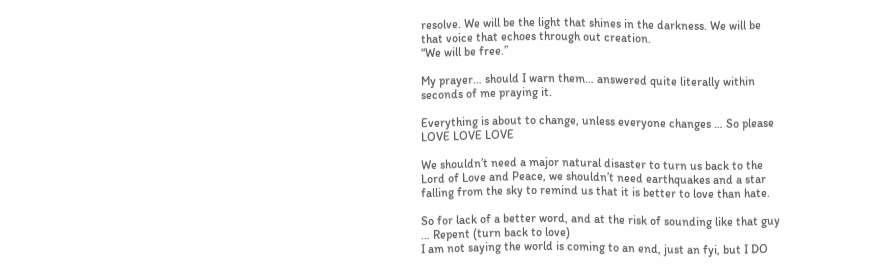resolve. We will be the light that shines in the darkness. We will be that voice that echoes through out creation.
“We will be free.”

My prayer… should I warn them… answered quite literally within seconds of me praying it.

Everything is about to change, unless everyone changes … So please LOVE LOVE LOVE

We shouldn’t need a major natural disaster to turn us back to the Lord of Love and Peace, we shouldn’t need earthquakes and a star falling from the sky to remind us that it is better to love than hate.

So for lack of a better word, and at the risk of sounding like that guy … Repent (turn back to love)
I am not saying the world is coming to an end, just an fyi, but I DO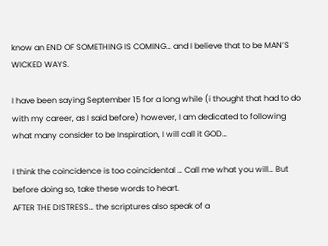know an END OF SOMETHING IS COMING… and I believe that to be MAN’S WICKED WAYS.

I have been saying September 15 for a long while (i thought that had to do with my career, as I said before) however, I am dedicated to following what many consider to be Inspiration, I will call it GOD…

I think the coincidence is too coincidental … Call me what you will… But before doing so, take these words to heart.
AFTER THE DISTRESS… the scriptures also speak of a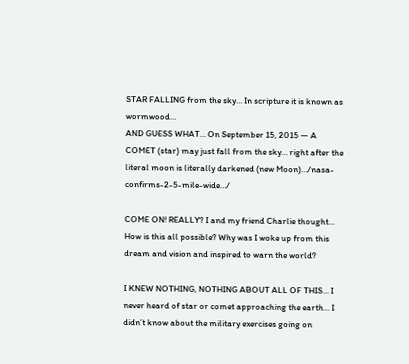STAR FALLING from the sky… In scripture it is known as wormwood…
AND GUESS WHAT… On September 15, 2015 — A COMET (star) may just fall from the sky… right after the literal moon is literally darkened (new Moon)…/nasa-confirms-2-5-mile-wide…/

COME ON! REALLY? I and my friend Charlie thought… How is this all possible? Why was I woke up from this dream and vision and inspired to warn the world?

I KNEW NOTHING, NOTHING ABOUT ALL OF THIS… I never heard of star or comet approaching the earth… I didn’t know about the military exercises going on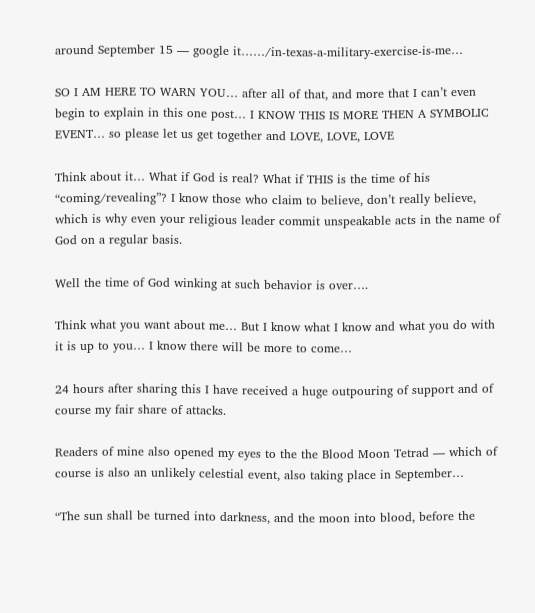around September 15 — google it……/in-texas-a-military-exercise-is-me…

SO I AM HERE TO WARN YOU… after all of that, and more that I can’t even begin to explain in this one post… I KNOW THIS IS MORE THEN A SYMBOLIC EVENT… so please let us get together and LOVE, LOVE, LOVE

Think about it… What if God is real? What if THIS is the time of his “coming/revealing”? I know those who claim to believe, don’t really believe, which is why even your religious leader commit unspeakable acts in the name of God on a regular basis.

Well the time of God winking at such behavior is over….

Think what you want about me… But I know what I know and what you do with it is up to you… I know there will be more to come…

24 hours after sharing this I have received a huge outpouring of support and of course my fair share of attacks.

Readers of mine also opened my eyes to the the Blood Moon Tetrad — which of course is also an unlikely celestial event, also taking place in September…

“The sun shall be turned into darkness, and the moon into blood, before the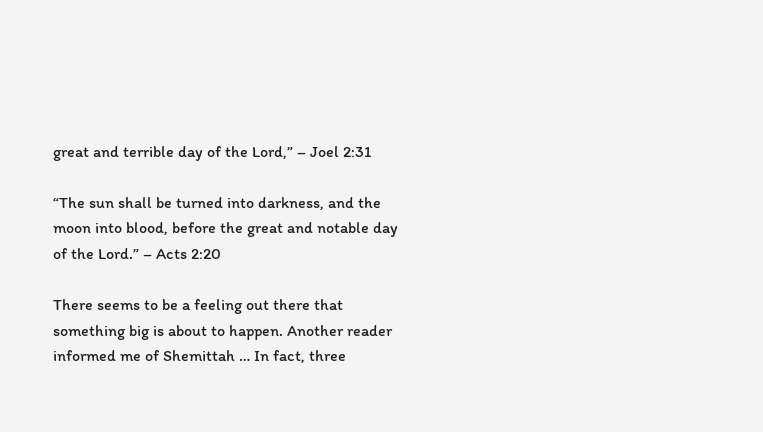great and terrible day of the Lord,” – Joel 2:31

“The sun shall be turned into darkness, and the moon into blood, before the great and notable day of the Lord.” – Acts 2:20

There seems to be a feeling out there that something big is about to happen. Another reader informed me of Shemittah … In fact, three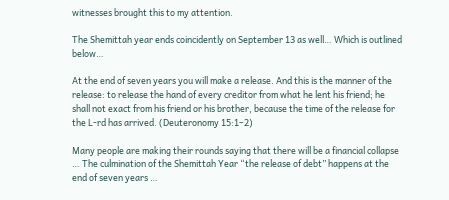witnesses brought this to my attention.

The Shemittah year ends coincidently on September 13 as well… Which is outlined below…

At the end of seven years you will make a release. And this is the manner of the release: to release the hand of every creditor from what he lent his friend; he shall not exact from his friend or his brother, because the time of the release for the L‑rd has arrived. (Deuteronomy 15:1–2)

Many people are making their rounds saying that there will be a financial collapse … The culmination of the Shemittah Year “the release of debt” happens at the end of seven years …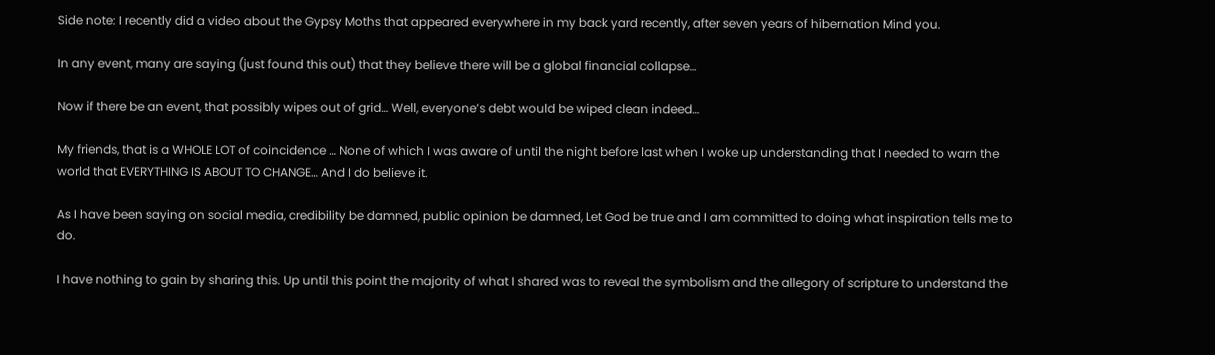Side note: I recently did a video about the Gypsy Moths that appeared everywhere in my back yard recently, after seven years of hibernation Mind you.

In any event, many are saying (just found this out) that they believe there will be a global financial collapse…

Now if there be an event, that possibly wipes out of grid… Well, everyone’s debt would be wiped clean indeed…

My friends, that is a WHOLE LOT of coincidence … None of which I was aware of until the night before last when I woke up understanding that I needed to warn the world that EVERYTHING IS ABOUT TO CHANGE… And I do believe it.

As I have been saying on social media, credibility be damned, public opinion be damned, Let God be true and I am committed to doing what inspiration tells me to do.

I have nothing to gain by sharing this. Up until this point the majority of what I shared was to reveal the symbolism and the allegory of scripture to understand the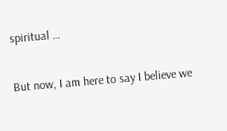spiritual …

But now, I am here to say I believe we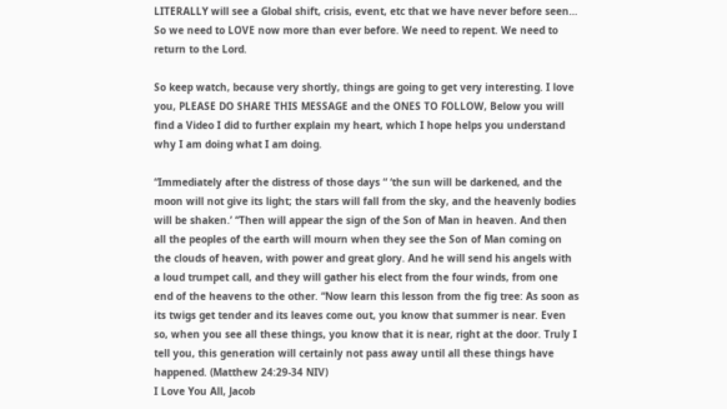LITERALLY will see a Global shift, crisis, event, etc that we have never before seen… So we need to LOVE now more than ever before. We need to repent. We need to return to the Lord.

So keep watch, because very shortly, things are going to get very interesting. I love you, PLEASE DO SHARE THIS MESSAGE and the ONES TO FOLLOW, Below you will find a Video I did to further explain my heart, which I hope helps you understand why I am doing what I am doing.

“Immediately after the distress of those days “ ‘the sun will be darkened, and the moon will not give its light; the stars will fall from the sky, and the heavenly bodies will be shaken.’ “Then will appear the sign of the Son of Man in heaven. And then all the peoples of the earth will mourn when they see the Son of Man coming on the clouds of heaven, with power and great glory. And he will send his angels with a loud trumpet call, and they will gather his elect from the four winds, from one end of the heavens to the other. “Now learn this lesson from the fig tree: As soon as its twigs get tender and its leaves come out, you know that summer is near. Even so, when you see all these things, you know that it is near, right at the door. Truly I tell you, this generation will certainly not pass away until all these things have happened. (Matthew 24:29-34 NIV)
I Love You All, Jacob